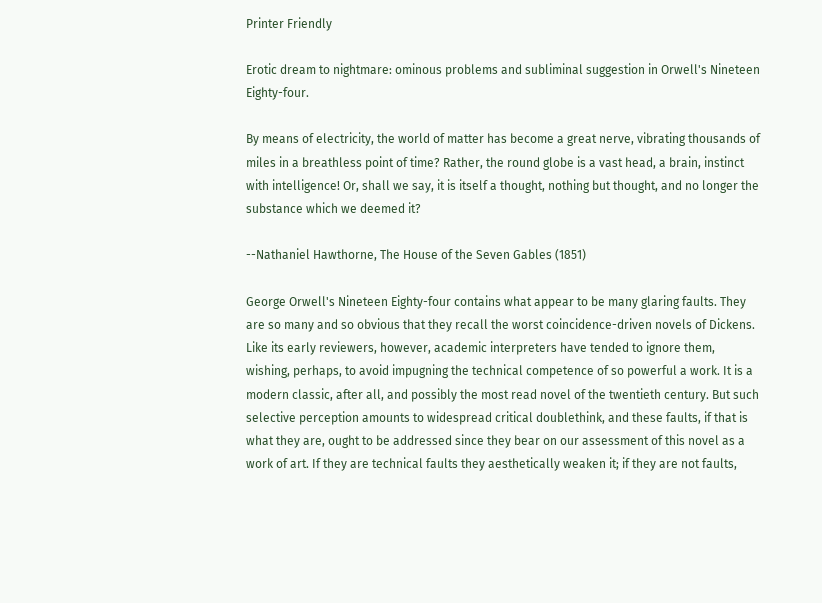Printer Friendly

Erotic dream to nightmare: ominous problems and subliminal suggestion in Orwell's Nineteen Eighty-four.

By means of electricity, the world of matter has become a great nerve, vibrating thousands of miles in a breathless point of time? Rather, the round globe is a vast head, a brain, instinct with intelligence! Or, shall we say, it is itself a thought, nothing but thought, and no longer the substance which we deemed it?

--Nathaniel Hawthorne, The House of the Seven Gables (1851)

George Orwell's Nineteen Eighty-four contains what appear to be many glaring faults. They are so many and so obvious that they recall the worst coincidence-driven novels of Dickens. Like its early reviewers, however, academic interpreters have tended to ignore them, wishing, perhaps, to avoid impugning the technical competence of so powerful a work. It is a modern classic, after all, and possibly the most read novel of the twentieth century. But such selective perception amounts to widespread critical doublethink, and these faults, if that is what they are, ought to be addressed since they bear on our assessment of this novel as a work of art. If they are technical faults they aesthetically weaken it; if they are not faults,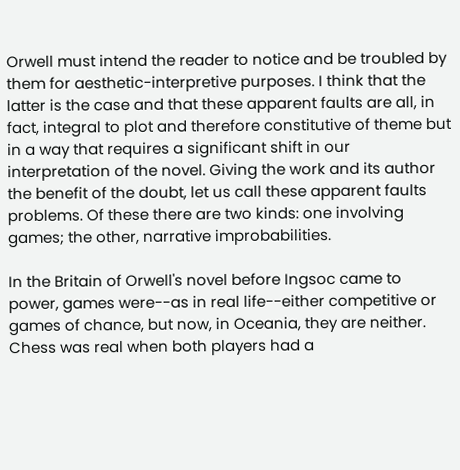Orwell must intend the reader to notice and be troubled by them for aesthetic-interpretive purposes. I think that the latter is the case and that these apparent faults are all, in fact, integral to plot and therefore constitutive of theme but in a way that requires a significant shift in our interpretation of the novel. Giving the work and its author the benefit of the doubt, let us call these apparent faults problems. Of these there are two kinds: one involving games; the other, narrative improbabilities.

In the Britain of Orwell's novel before Ingsoc came to power, games were--as in real life--either competitive or games of chance, but now, in Oceania, they are neither. Chess was real when both players had a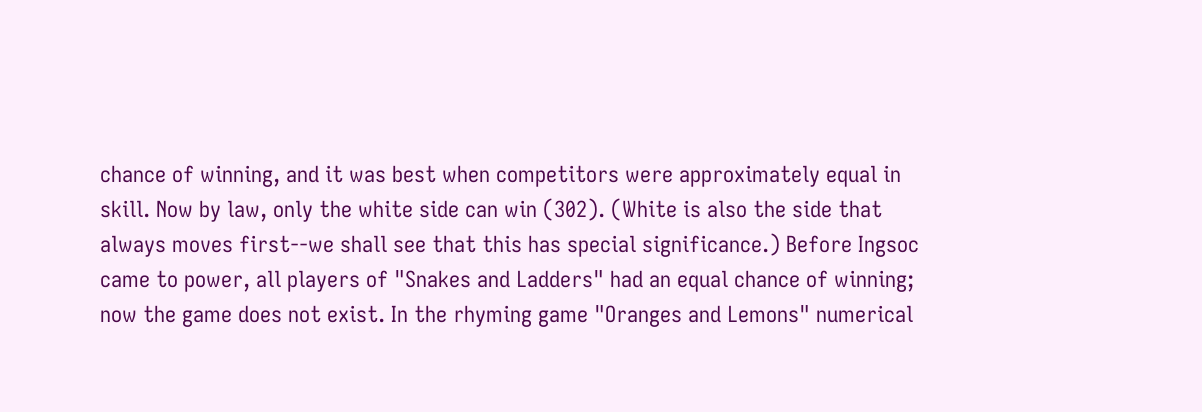chance of winning, and it was best when competitors were approximately equal in skill. Now by law, only the white side can win (302). (White is also the side that always moves first--we shall see that this has special significance.) Before Ingsoc came to power, all players of "Snakes and Ladders" had an equal chance of winning; now the game does not exist. In the rhyming game "Oranges and Lemons" numerical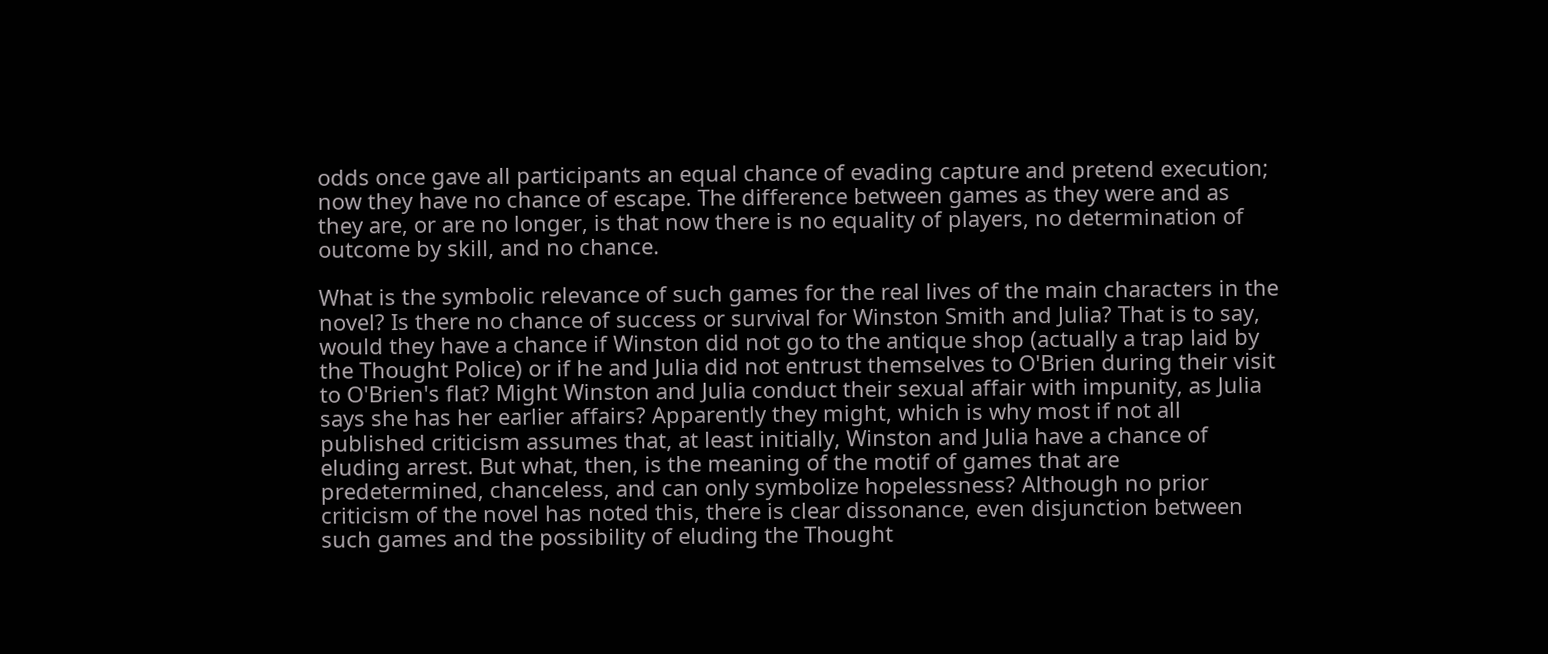odds once gave all participants an equal chance of evading capture and pretend execution; now they have no chance of escape. The difference between games as they were and as they are, or are no longer, is that now there is no equality of players, no determination of outcome by skill, and no chance.

What is the symbolic relevance of such games for the real lives of the main characters in the novel? Is there no chance of success or survival for Winston Smith and Julia? That is to say, would they have a chance if Winston did not go to the antique shop (actually a trap laid by the Thought Police) or if he and Julia did not entrust themselves to O'Brien during their visit to O'Brien's flat? Might Winston and Julia conduct their sexual affair with impunity, as Julia says she has her earlier affairs? Apparently they might, which is why most if not all published criticism assumes that, at least initially, Winston and Julia have a chance of eluding arrest. But what, then, is the meaning of the motif of games that are predetermined, chanceless, and can only symbolize hopelessness? Although no prior criticism of the novel has noted this, there is clear dissonance, even disjunction between such games and the possibility of eluding the Thought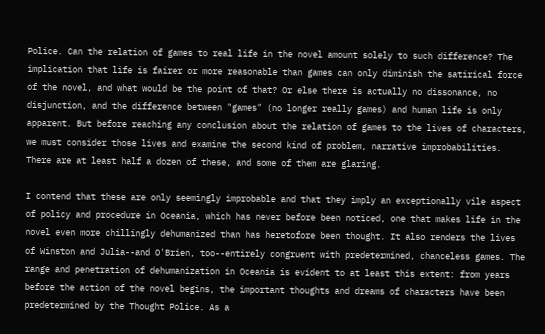Police. Can the relation of games to real life in the novel amount solely to such difference? The implication that life is fairer or more reasonable than games can only diminish the satirical force of the novel, and what would be the point of that? Or else there is actually no dissonance, no disjunction, and the difference between "games" (no longer really games) and human life is only apparent. But before reaching any conclusion about the relation of games to the lives of characters, we must consider those lives and examine the second kind of problem, narrative improbabilities. There are at least half a dozen of these, and some of them are glaring.

I contend that these are only seemingly improbable and that they imply an exceptionally vile aspect of policy and procedure in Oceania, which has never before been noticed, one that makes life in the novel even more chillingly dehumanized than has heretofore been thought. It also renders the lives of Winston and Julia--and O'Brien, too--entirely congruent with predetermined, chanceless games. The range and penetration of dehumanization in Oceania is evident to at least this extent: from years before the action of the novel begins, the important thoughts and dreams of characters have been predetermined by the Thought Police. As a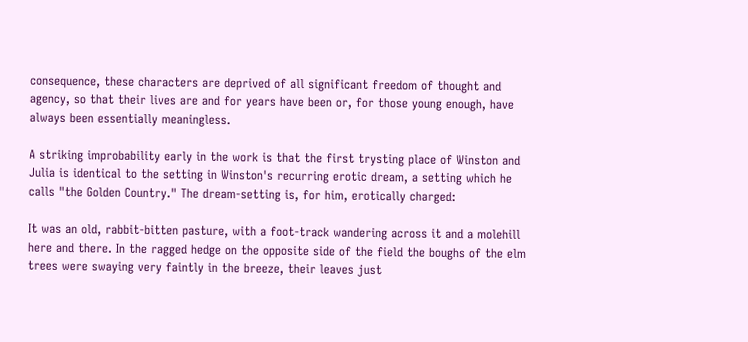consequence, these characters are deprived of all significant freedom of thought and agency, so that their lives are and for years have been or, for those young enough, have always been essentially meaningless.

A striking improbability early in the work is that the first trysting place of Winston and Julia is identical to the setting in Winston's recurring erotic dream, a setting which he calls "the Golden Country." The dream-setting is, for him, erotically charged:

It was an old, rabbit-bitten pasture, with a foot-track wandering across it and a molehill here and there. In the ragged hedge on the opposite side of the field the boughs of the elm trees were swaying very faintly in the breeze, their leaves just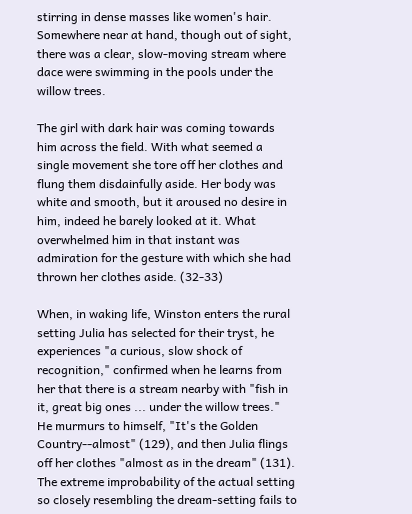stirring in dense masses like women's hair. Somewhere near at hand, though out of sight, there was a clear, slow-moving stream where dace were swimming in the pools under the willow trees.

The girl with dark hair was coming towards him across the field. With what seemed a single movement she tore off her clothes and flung them disdainfully aside. Her body was white and smooth, but it aroused no desire in him, indeed he barely looked at it. What overwhelmed him in that instant was admiration for the gesture with which she had thrown her clothes aside. (32-33)

When, in waking life, Winston enters the rural setting Julia has selected for their tryst, he experiences "a curious, slow shock of recognition," confirmed when he learns from her that there is a stream nearby with "fish in it, great big ones ... under the willow trees." He murmurs to himself, "It's the Golden Country--almost" (129), and then Julia flings off her clothes "almost as in the dream" (131). The extreme improbability of the actual setting so closely resembling the dream-setting fails to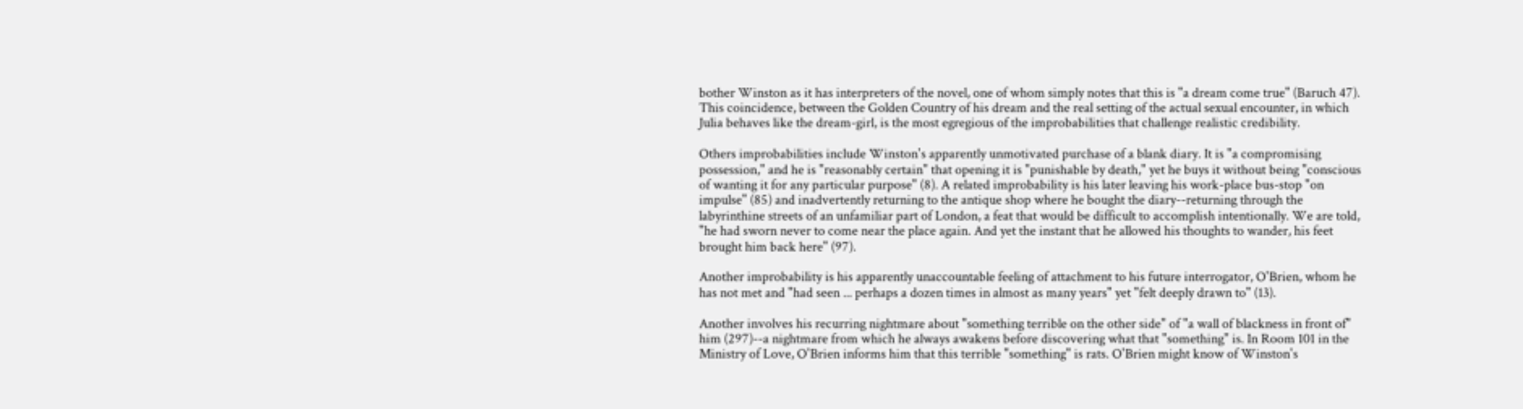bother Winston as it has interpreters of the novel, one of whom simply notes that this is "a dream come true" (Baruch 47). This coincidence, between the Golden Country of his dream and the real setting of the actual sexual encounter, in which Julia behaves like the dream-girl, is the most egregious of the improbabilities that challenge realistic credibility.

Others improbabilities include Winston's apparently unmotivated purchase of a blank diary. It is "a compromising possession," and he is "reasonably certain" that opening it is "punishable by death," yet he buys it without being "conscious of wanting it for any particular purpose" (8). A related improbability is his later leaving his work-place bus-stop "on impulse" (85) and inadvertently returning to the antique shop where he bought the diary--returning through the labyrinthine streets of an unfamiliar part of London, a feat that would be difficult to accomplish intentionally. We are told, "he had sworn never to come near the place again. And yet the instant that he allowed his thoughts to wander, his feet brought him back here" (97).

Another improbability is his apparently unaccountable feeling of attachment to his future interrogator, O'Brien, whom he has not met and "had seen ... perhaps a dozen times in almost as many years" yet "felt deeply drawn to" (13).

Another involves his recurring nightmare about "something terrible on the other side" of "a wall of blackness in front of" him (297)--a nightmare from which he always awakens before discovering what that "something" is. In Room 101 in the Ministry of Love, O'Brien informs him that this terrible "something" is rats. O'Brien might know of Winston's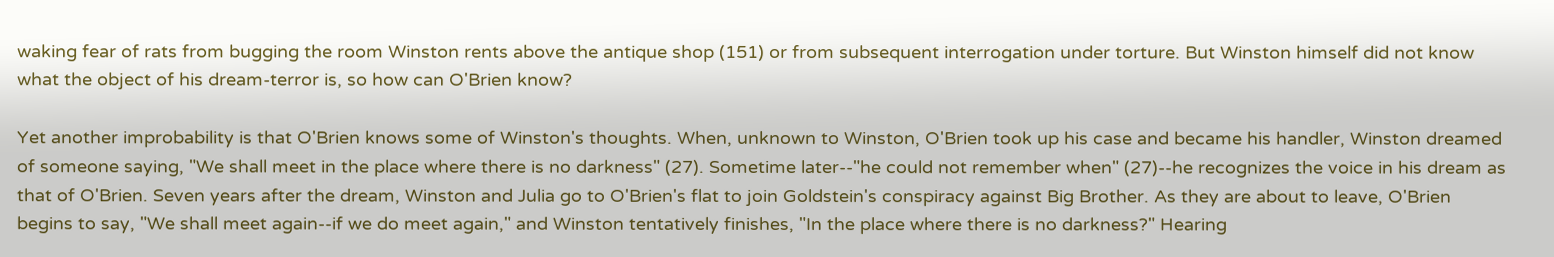waking fear of rats from bugging the room Winston rents above the antique shop (151) or from subsequent interrogation under torture. But Winston himself did not know what the object of his dream-terror is, so how can O'Brien know?

Yet another improbability is that O'Brien knows some of Winston's thoughts. When, unknown to Winston, O'Brien took up his case and became his handler, Winston dreamed of someone saying, "We shall meet in the place where there is no darkness" (27). Sometime later--"he could not remember when" (27)--he recognizes the voice in his dream as that of O'Brien. Seven years after the dream, Winston and Julia go to O'Brien's flat to join Goldstein's conspiracy against Big Brother. As they are about to leave, O'Brien begins to say, "We shall meet again--if we do meet again," and Winston tentatively finishes, "In the place where there is no darkness?" Hearing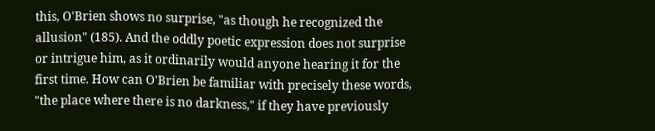this, O'Brien shows no surprise, "as though he recognized the allusion" (185). And the oddly poetic expression does not surprise or intrigue him, as it ordinarily would anyone hearing it for the first time. How can O'Brien be familiar with precisely these words, "the place where there is no darkness," if they have previously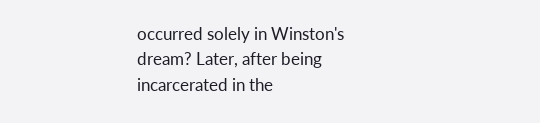occurred solely in Winston's dream? Later, after being incarcerated in the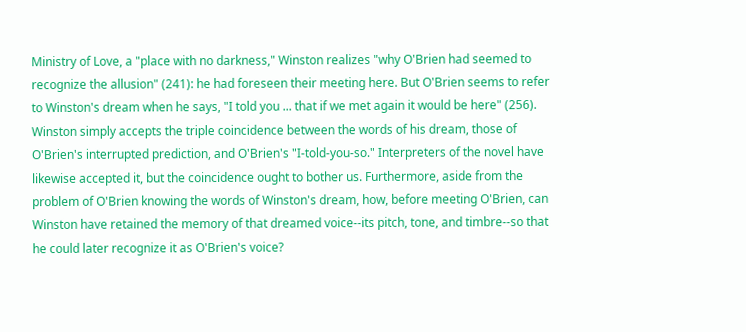Ministry of Love, a "place with no darkness," Winston realizes "why O'Brien had seemed to recognize the allusion" (241): he had foreseen their meeting here. But O'Brien seems to refer to Winston's dream when he says, "I told you ... that if we met again it would be here" (256). Winston simply accepts the triple coincidence between the words of his dream, those of O'Brien's interrupted prediction, and O'Brien's "I-told-you-so." Interpreters of the novel have likewise accepted it, but the coincidence ought to bother us. Furthermore, aside from the problem of O'Brien knowing the words of Winston's dream, how, before meeting O'Brien, can Winston have retained the memory of that dreamed voice--its pitch, tone, and timbre--so that he could later recognize it as O'Brien's voice?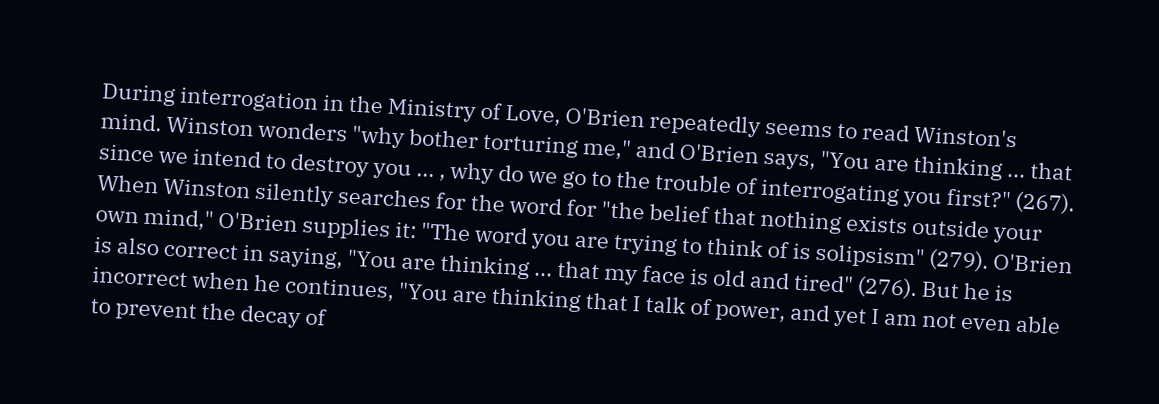During interrogation in the Ministry of Love, O'Brien repeatedly seems to read Winston's mind. Winston wonders "why bother torturing me," and O'Brien says, "You are thinking ... that since we intend to destroy you ... , why do we go to the trouble of interrogating you first?" (267). When Winston silently searches for the word for "the belief that nothing exists outside your own mind," O'Brien supplies it: "The word you are trying to think of is solipsism" (279). O'Brien is also correct in saying, "You are thinking ... that my face is old and tired" (276). But he is incorrect when he continues, "You are thinking that I talk of power, and yet I am not even able to prevent the decay of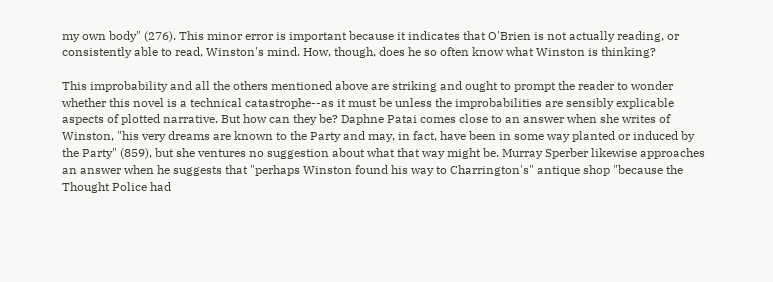my own body" (276). This minor error is important because it indicates that O'Brien is not actually reading, or consistently able to read, Winston's mind. How, though, does he so often know what Winston is thinking?

This improbability and all the others mentioned above are striking and ought to prompt the reader to wonder whether this novel is a technical catastrophe--as it must be unless the improbabilities are sensibly explicable aspects of plotted narrative. But how can they be? Daphne Patai comes close to an answer when she writes of Winston, "his very dreams are known to the Party and may, in fact, have been in some way planted or induced by the Party" (859), but she ventures no suggestion about what that way might be. Murray Sperber likewise approaches an answer when he suggests that "perhaps Winston found his way to Charrington's" antique shop "because the Thought Police had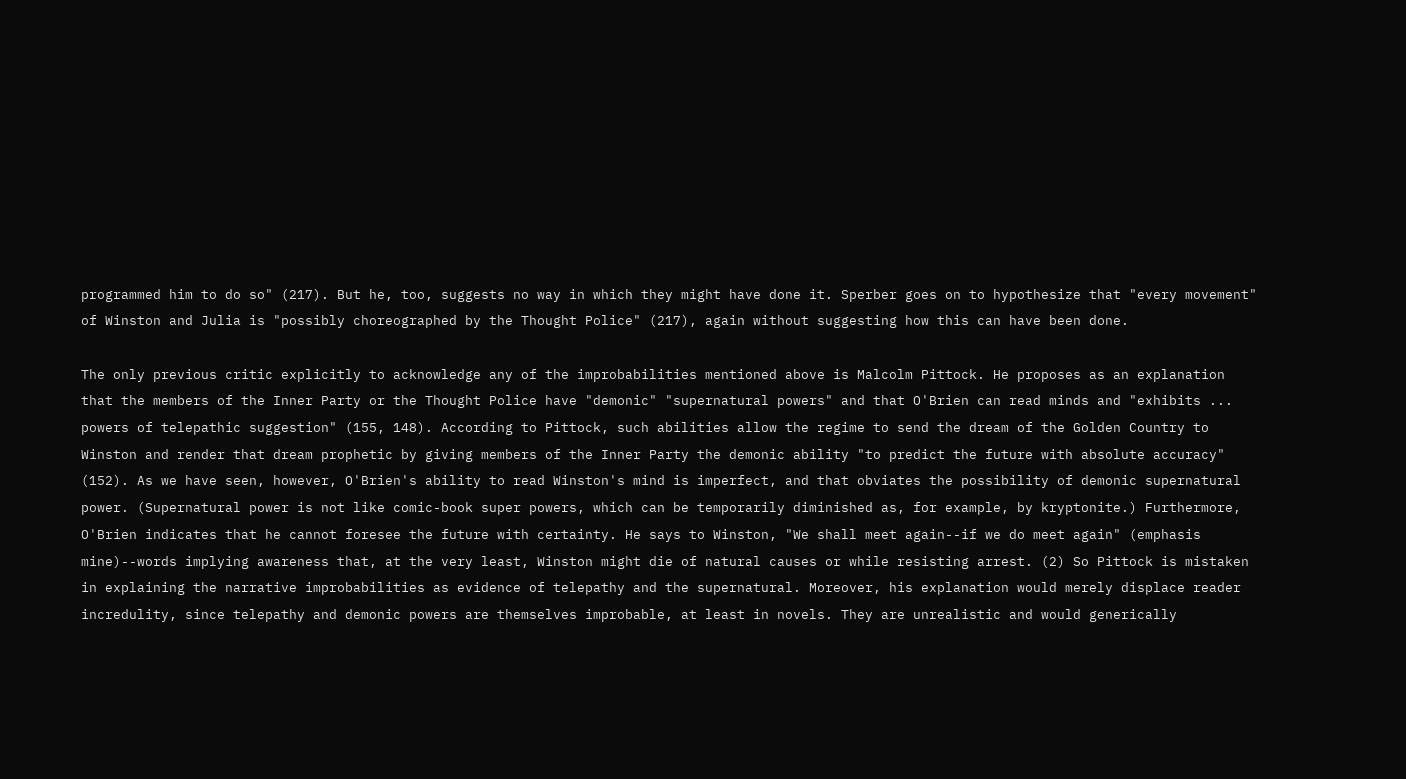programmed him to do so" (217). But he, too, suggests no way in which they might have done it. Sperber goes on to hypothesize that "every movement" of Winston and Julia is "possibly choreographed by the Thought Police" (217), again without suggesting how this can have been done.

The only previous critic explicitly to acknowledge any of the improbabilities mentioned above is Malcolm Pittock. He proposes as an explanation that the members of the Inner Party or the Thought Police have "demonic" "supernatural powers" and that O'Brien can read minds and "exhibits ... powers of telepathic suggestion" (155, 148). According to Pittock, such abilities allow the regime to send the dream of the Golden Country to Winston and render that dream prophetic by giving members of the Inner Party the demonic ability "to predict the future with absolute accuracy" (152). As we have seen, however, O'Brien's ability to read Winston's mind is imperfect, and that obviates the possibility of demonic supernatural power. (Supernatural power is not like comic-book super powers, which can be temporarily diminished as, for example, by kryptonite.) Furthermore, O'Brien indicates that he cannot foresee the future with certainty. He says to Winston, "We shall meet again--if we do meet again" (emphasis mine)--words implying awareness that, at the very least, Winston might die of natural causes or while resisting arrest. (2) So Pittock is mistaken in explaining the narrative improbabilities as evidence of telepathy and the supernatural. Moreover, his explanation would merely displace reader incredulity, since telepathy and demonic powers are themselves improbable, at least in novels. They are unrealistic and would generically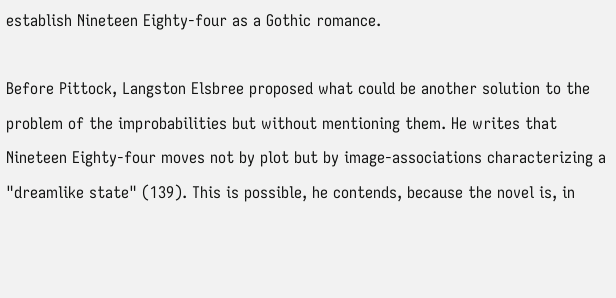establish Nineteen Eighty-four as a Gothic romance.

Before Pittock, Langston Elsbree proposed what could be another solution to the problem of the improbabilities but without mentioning them. He writes that Nineteen Eighty-four moves not by plot but by image-associations characterizing a "dreamlike state" (139). This is possible, he contends, because the novel is, in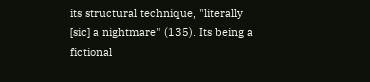its structural technique, "literally [sic] a nightmare" (135). Its being a fictional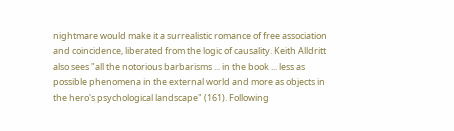nightmare would make it a surrealistic romance of free association and coincidence, liberated from the logic of causality. Keith Alldritt also sees "all the notorious barbarisms ... in the book ... less as possible phenomena in the external world and more as objects in the hero's psychological landscape" (161). Following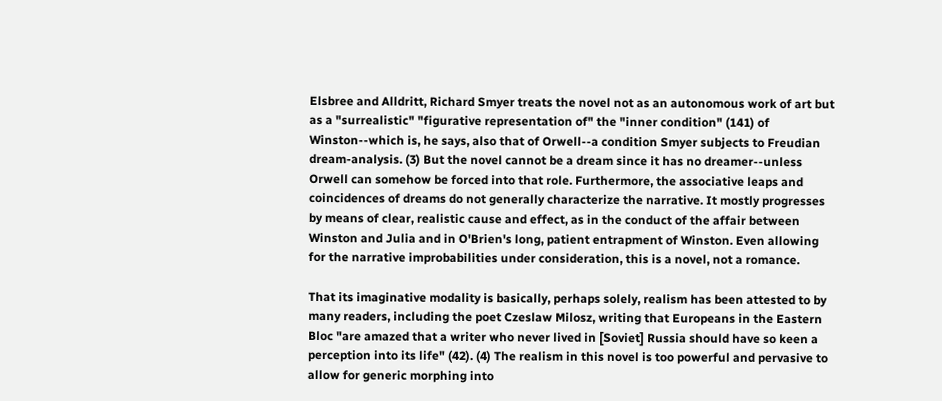Elsbree and Alldritt, Richard Smyer treats the novel not as an autonomous work of art but as a "surrealistic" "figurative representation of" the "inner condition" (141) of Winston--which is, he says, also that of Orwell--a condition Smyer subjects to Freudian dream-analysis. (3) But the novel cannot be a dream since it has no dreamer--unless Orwell can somehow be forced into that role. Furthermore, the associative leaps and coincidences of dreams do not generally characterize the narrative. It mostly progresses by means of clear, realistic cause and effect, as in the conduct of the affair between Winston and Julia and in O'Brien's long, patient entrapment of Winston. Even allowing for the narrative improbabilities under consideration, this is a novel, not a romance.

That its imaginative modality is basically, perhaps solely, realism has been attested to by many readers, including the poet Czeslaw Milosz, writing that Europeans in the Eastern Bloc "are amazed that a writer who never lived in [Soviet] Russia should have so keen a perception into its life" (42). (4) The realism in this novel is too powerful and pervasive to allow for generic morphing into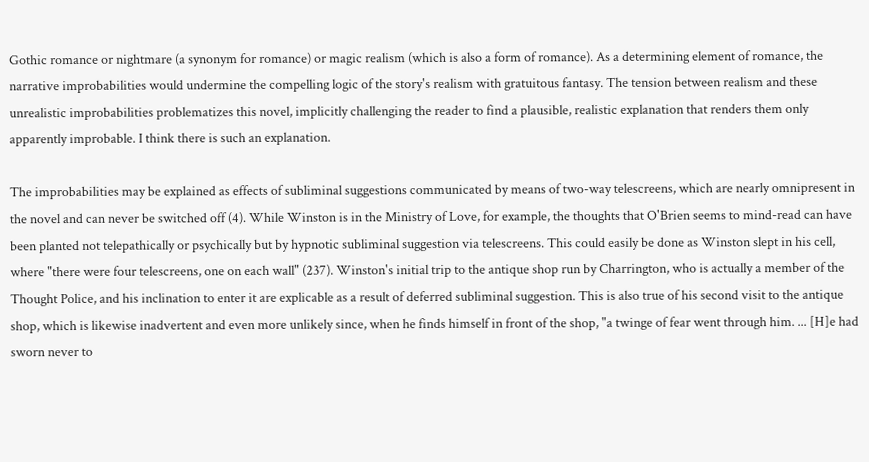Gothic romance or nightmare (a synonym for romance) or magic realism (which is also a form of romance). As a determining element of romance, the narrative improbabilities would undermine the compelling logic of the story's realism with gratuitous fantasy. The tension between realism and these unrealistic improbabilities problematizes this novel, implicitly challenging the reader to find a plausible, realistic explanation that renders them only apparently improbable. I think there is such an explanation.

The improbabilities may be explained as effects of subliminal suggestions communicated by means of two-way telescreens, which are nearly omnipresent in the novel and can never be switched off (4). While Winston is in the Ministry of Love, for example, the thoughts that O'Brien seems to mind-read can have been planted not telepathically or psychically but by hypnotic subliminal suggestion via telescreens. This could easily be done as Winston slept in his cell, where "there were four telescreens, one on each wall" (237). Winston's initial trip to the antique shop run by Charrington, who is actually a member of the Thought Police, and his inclination to enter it are explicable as a result of deferred subliminal suggestion. This is also true of his second visit to the antique shop, which is likewise inadvertent and even more unlikely since, when he finds himself in front of the shop, "a twinge of fear went through him. ... [H]e had sworn never to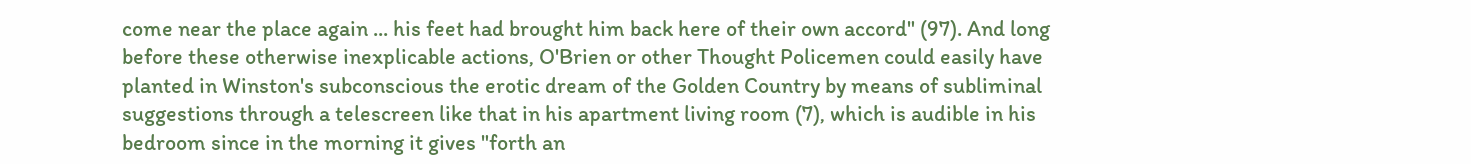come near the place again ... his feet had brought him back here of their own accord" (97). And long before these otherwise inexplicable actions, O'Brien or other Thought Policemen could easily have planted in Winston's subconscious the erotic dream of the Golden Country by means of subliminal suggestions through a telescreen like that in his apartment living room (7), which is audible in his bedroom since in the morning it gives "forth an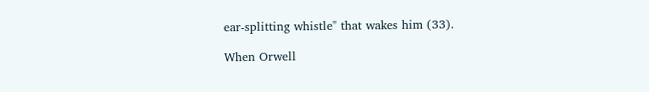ear-splitting whistle" that wakes him (33).

When Orwell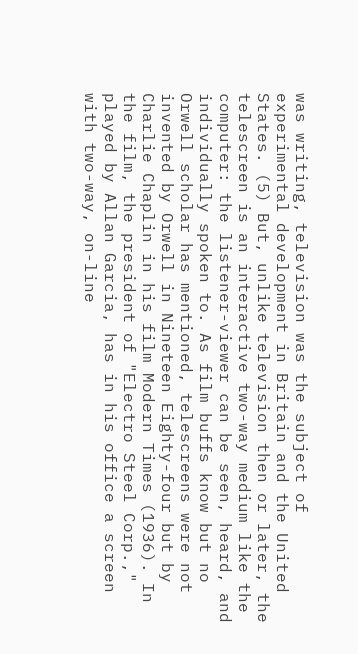was writing, television was the subject of experimental development in Britain and the United States. (5) But, unlike television then or later, the telescreen is an interactive two-way medium like the computer: the listener-viewer can be seen, heard, and individually spoken to. As film buffs know but no Orwell scholar has mentioned, telescreens were not invented by Orwell in Nineteen Eighty-four but by Charlie Chaplin in his film Modern Times (1936). In the film, the president of "Electro Steel Corp.," played by Allan Garcia, has in his office a screen with two-way, on-line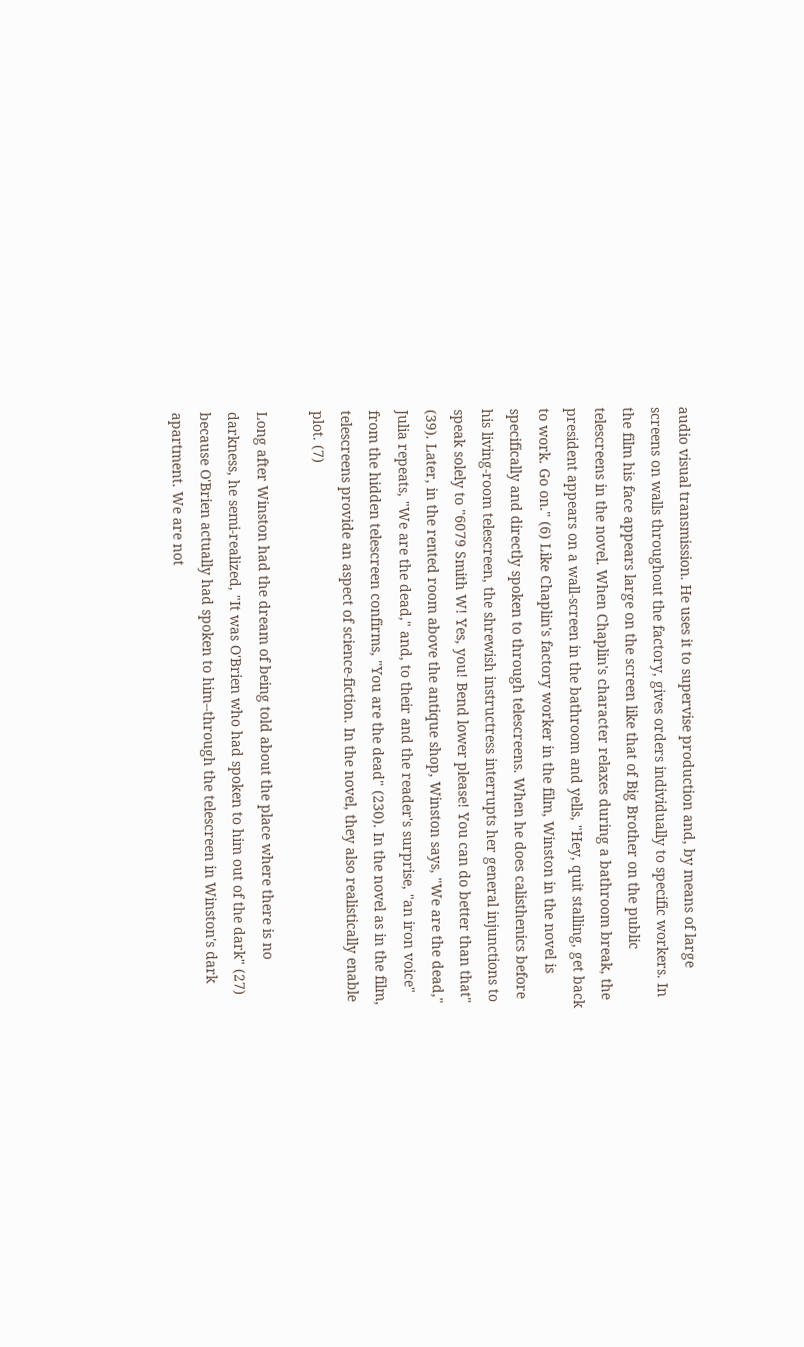audio visual transmission. He uses it to supervise production and, by means of large screens on walls throughout the factory, gives orders individually to specific workers. In the film his face appears large on the screen like that of Big Brother on the public telescreens in the novel. When Chaplin's character relaxes during a bathroom break, the president appears on a wall-screen in the bathroom and yells, "Hey, quit stalling, get back to work. Go on." (6) Like Chaplin's factory worker in the film, Winston in the novel is specifically and directly spoken to through telescreens. When he does calisthenics before his living-room telescreen, the shrewish instructress interrupts her general injunctions to speak solely to "6079 Smith W! Yes, you! Bend lower please! You can do better than that" (39). Later, in the rented room above the antique shop, Winston says, "We are the dead," Julia repeats, "We are the dead," and, to their and the reader's surprise, "an iron voice" from the hidden telescreen confirms, "You are the dead" (230). In the novel as in the film, telescreens provide an aspect of science-fiction. In the novel, they also realistically enable plot. (7)

Long after Winston had the dream of being told about the place where there is no darkness, he semi-realized, "It was O'Brien who had spoken to him out of the dark" (27) because O'Brien actually had spoken to him--through the telescreen in Winston's dark apartment. We are not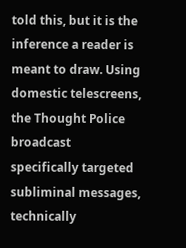told this, but it is the inference a reader is meant to draw. Using domestic telescreens, the Thought Police broadcast specifically targeted subliminal messages, technically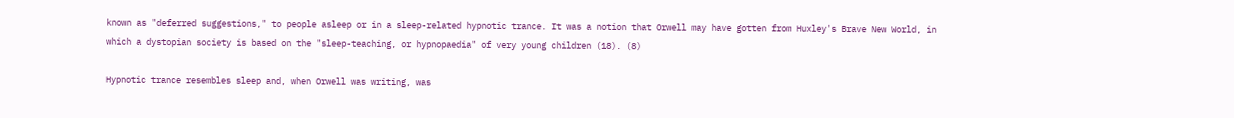known as "deferred suggestions," to people asleep or in a sleep-related hypnotic trance. It was a notion that Orwell may have gotten from Huxley's Brave New World, in which a dystopian society is based on the "sleep-teaching, or hypnopaedia" of very young children (18). (8)

Hypnotic trance resembles sleep and, when Orwell was writing, was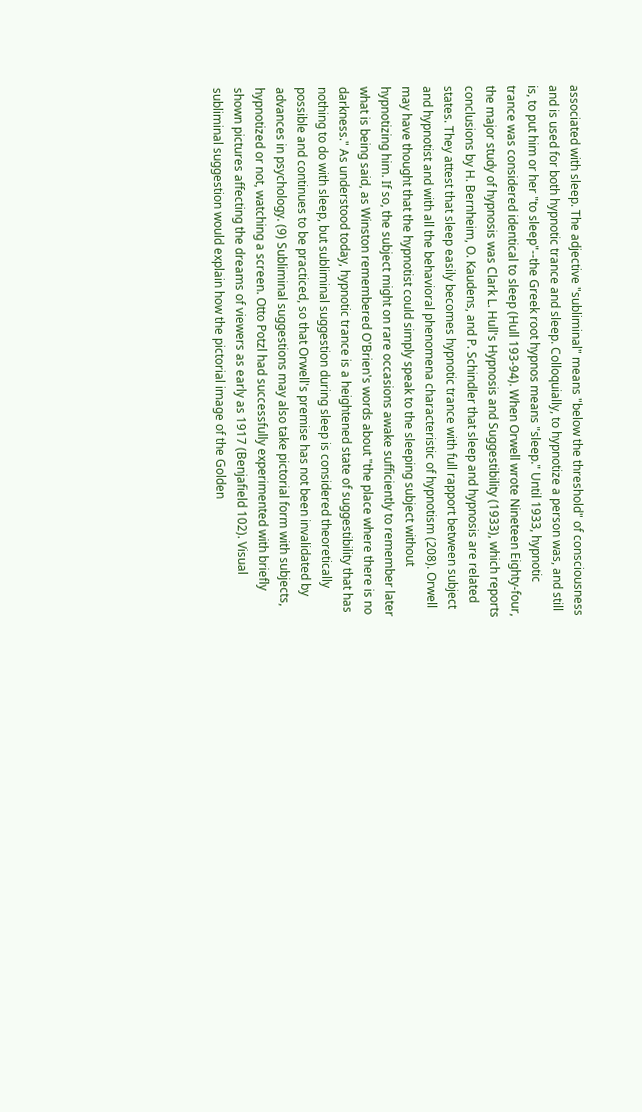associated with sleep. The adjective "subliminal" means "below the threshold" of consciousness and is used for both hypnotic trance and sleep. Colloquially, to hypnotize a person was, and still is, to put him or her "to sleep"--the Greek root hypnos means "sleep." Until 1933, hypnotic trance was considered identical to sleep (Hull 193-94). When Orwell wrote Nineteen Eighty-four, the major study of hypnosis was Clark L. Hull's Hypnosis and Suggestibility (1933), which reports conclusions by H. Bernheim, O. Kaudens, and P. Schindler that sleep and hypnosis are related states. They attest that sleep easily becomes hypnotic trance with full rapport between subject and hypnotist and with all the behavioral phenomena characteristic of hypnotism (208). Orwell may have thought that the hypnotist could simply speak to the sleeping subject without hypnotizing him. If so, the subject might on rare occasions awake sufficiently to remember later what is being said, as Winston remembered O'Brien's words about "the place where there is no darkness." As understood today, hypnotic trance is a heightened state of suggestibility that has nothing to do with sleep, but subliminal suggestion during sleep is considered theoretically possible and continues to be practiced, so that Orwell's premise has not been invalidated by advances in psychology. (9) Subliminal suggestions may also take pictorial form with subjects, hypnotized or not, watching a screen. Otto Potzl had successfully experimented with briefly shown pictures affecting the dreams of viewers as early as 1917 (Benjafield 102). Visual subliminal suggestion would explain how the pictorial image of the Golden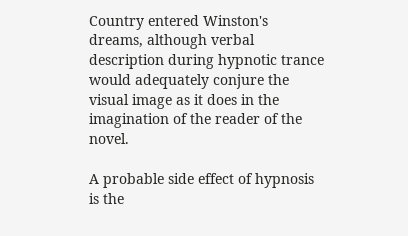Country entered Winston's dreams, although verbal description during hypnotic trance would adequately conjure the visual image as it does in the imagination of the reader of the novel.

A probable side effect of hypnosis is the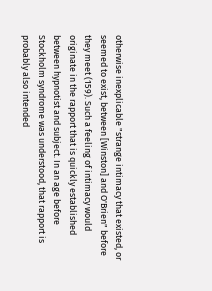otherwise inexplicable "strange intimacy that existed, or seemed to exist, between [Winston] and O'Brien" before they meet (159). Such a feeling of intimacy would originate in the rapport that is quickly established between hypnotist and subject. In an age before Stockholm syndrome was understood, that rapport is probably also intended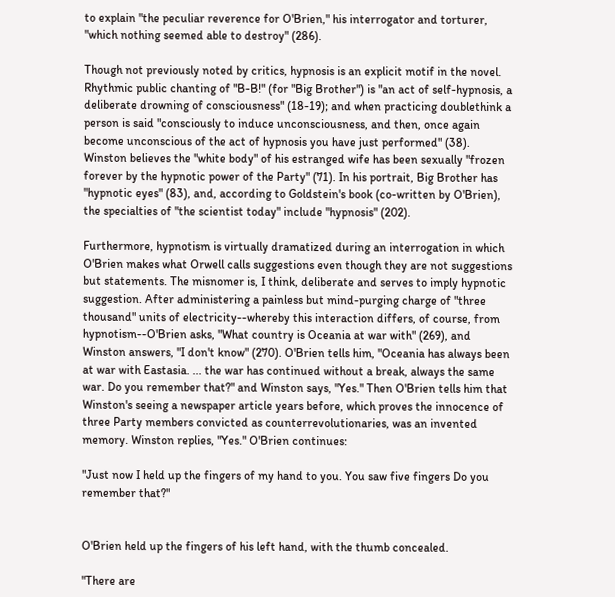to explain "the peculiar reverence for O'Brien," his interrogator and torturer, "which nothing seemed able to destroy" (286).

Though not previously noted by critics, hypnosis is an explicit motif in the novel. Rhythmic public chanting of "B-B!" (for "Big Brother") is "an act of self-hypnosis, a deliberate drowning of consciousness" (18-19); and when practicing doublethink a person is said "consciously to induce unconsciousness, and then, once again become unconscious of the act of hypnosis you have just performed" (38). Winston believes the "white body" of his estranged wife has been sexually "frozen forever by the hypnotic power of the Party" (71). In his portrait, Big Brother has "hypnotic eyes" (83), and, according to Goldstein's book (co-written by O'Brien), the specialties of "the scientist today" include "hypnosis" (202).

Furthermore, hypnotism is virtually dramatized during an interrogation in which O'Brien makes what Orwell calls suggestions even though they are not suggestions but statements. The misnomer is, I think, deliberate and serves to imply hypnotic suggestion. After administering a painless but mind-purging charge of "three thousand" units of electricity--whereby this interaction differs, of course, from hypnotism--O'Brien asks, "What country is Oceania at war with" (269), and Winston answers, "I don't know" (270). O'Brien tells him, "Oceania has always been at war with Eastasia. ... the war has continued without a break, always the same war. Do you remember that?" and Winston says, "Yes." Then O'Brien tells him that Winston's seeing a newspaper article years before, which proves the innocence of three Party members convicted as counterrevolutionaries, was an invented memory. Winston replies, "Yes." O'Brien continues:

"Just now I held up the fingers of my hand to you. You saw five fingers Do you remember that?"


O'Brien held up the fingers of his left hand, with the thumb concealed.

"There are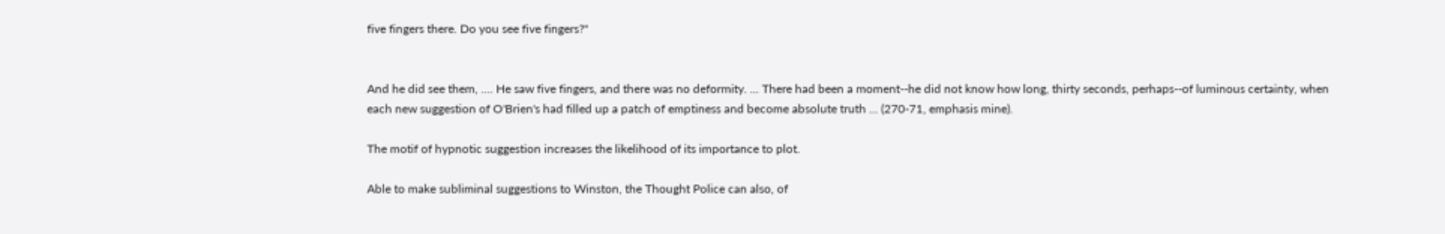five fingers there. Do you see five fingers?"


And he did see them, .... He saw five fingers, and there was no deformity. ... There had been a moment--he did not know how long, thirty seconds, perhaps--of luminous certainty, when each new suggestion of O'Brien's had filled up a patch of emptiness and become absolute truth ... (270-71, emphasis mine).

The motif of hypnotic suggestion increases the likelihood of its importance to plot.

Able to make subliminal suggestions to Winston, the Thought Police can also, of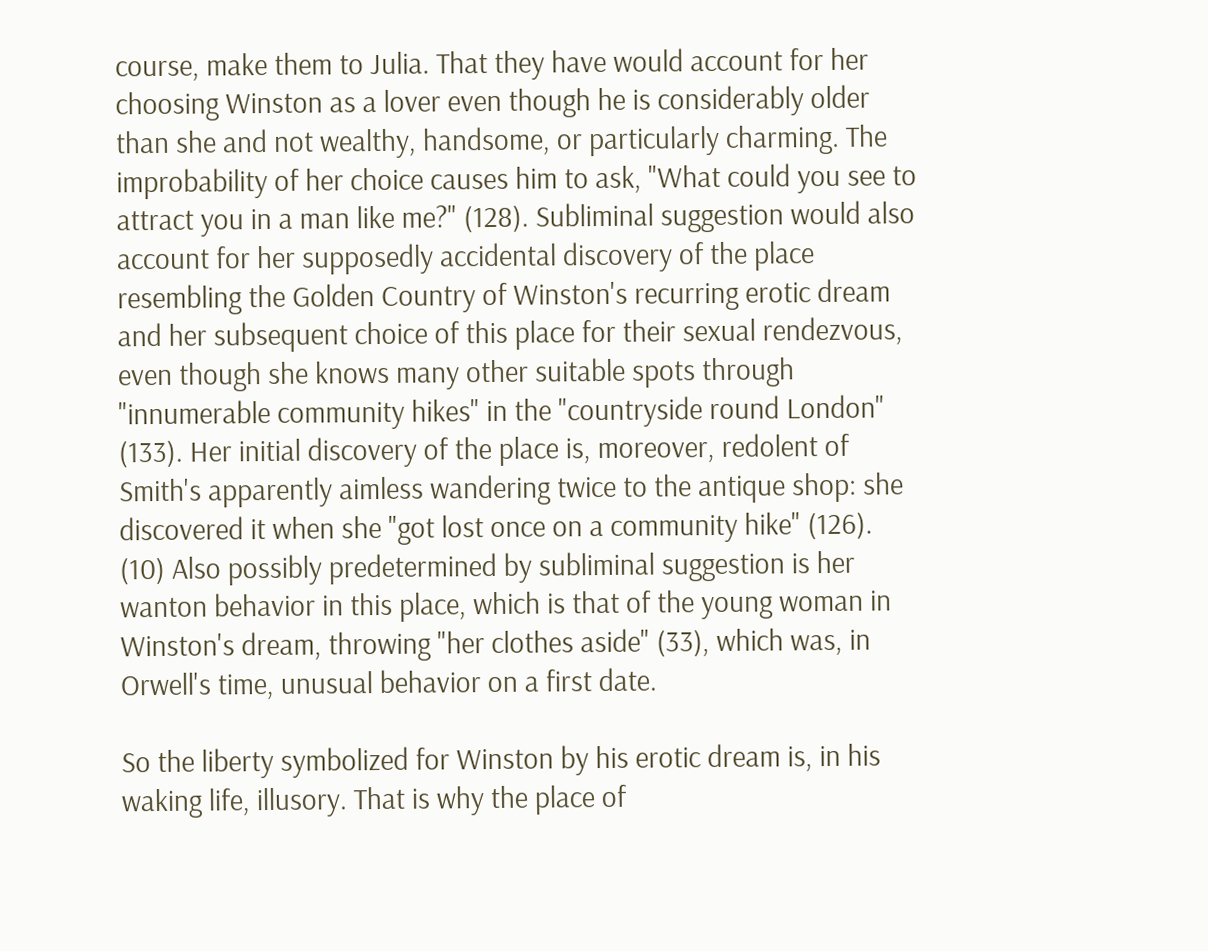course, make them to Julia. That they have would account for her choosing Winston as a lover even though he is considerably older than she and not wealthy, handsome, or particularly charming. The improbability of her choice causes him to ask, "What could you see to attract you in a man like me?" (128). Subliminal suggestion would also account for her supposedly accidental discovery of the place resembling the Golden Country of Winston's recurring erotic dream and her subsequent choice of this place for their sexual rendezvous, even though she knows many other suitable spots through "innumerable community hikes" in the "countryside round London" (133). Her initial discovery of the place is, moreover, redolent of Smith's apparently aimless wandering twice to the antique shop: she discovered it when she "got lost once on a community hike" (126). (10) Also possibly predetermined by subliminal suggestion is her wanton behavior in this place, which is that of the young woman in Winston's dream, throwing "her clothes aside" (33), which was, in Orwell's time, unusual behavior on a first date.

So the liberty symbolized for Winston by his erotic dream is, in his waking life, illusory. That is why the place of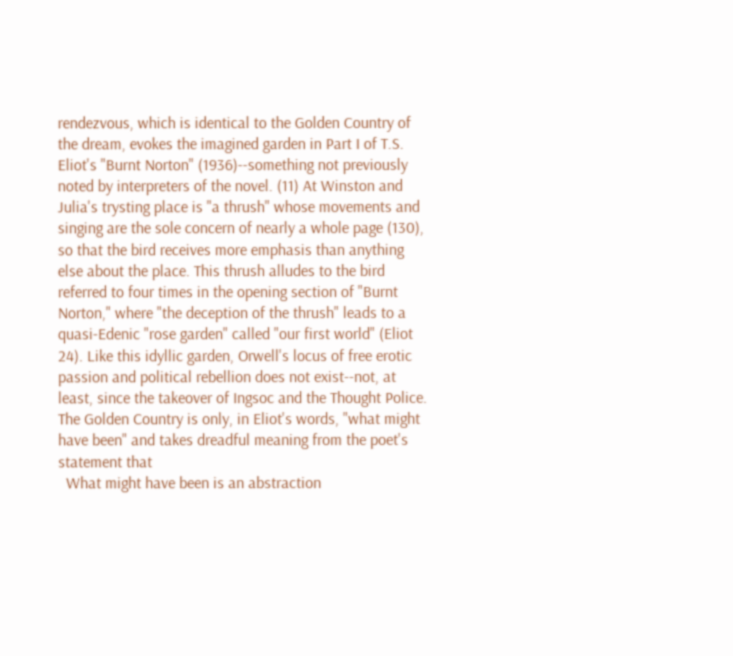rendezvous, which is identical to the Golden Country of the dream, evokes the imagined garden in Part I of T.S. Eliot's "Burnt Norton" (1936)--something not previously noted by interpreters of the novel. (11) At Winston and Julia's trysting place is "a thrush" whose movements and singing are the sole concern of nearly a whole page (130), so that the bird receives more emphasis than anything else about the place. This thrush alludes to the bird referred to four times in the opening section of "Burnt Norton," where "the deception of the thrush" leads to a quasi-Edenic "rose garden" called "our first world" (Eliot 24). Like this idyllic garden, Orwell's locus of free erotic passion and political rebellion does not exist--not, at least, since the takeover of Ingsoc and the Thought Police. The Golden Country is only, in Eliot's words, "what might have been" and takes dreadful meaning from the poet's statement that
  What might have been is an abstraction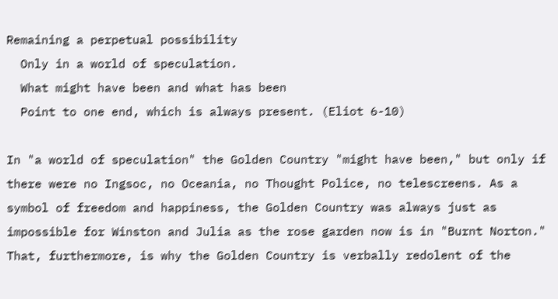Remaining a perpetual possibility
  Only in a world of speculation.
  What might have been and what has been
  Point to one end, which is always present. (Eliot 6-10)

In "a world of speculation" the Golden Country "might have been," but only if there were no Ingsoc, no Oceania, no Thought Police, no telescreens. As a symbol of freedom and happiness, the Golden Country was always just as impossible for Winston and Julia as the rose garden now is in "Burnt Norton." That, furthermore, is why the Golden Country is verbally redolent of the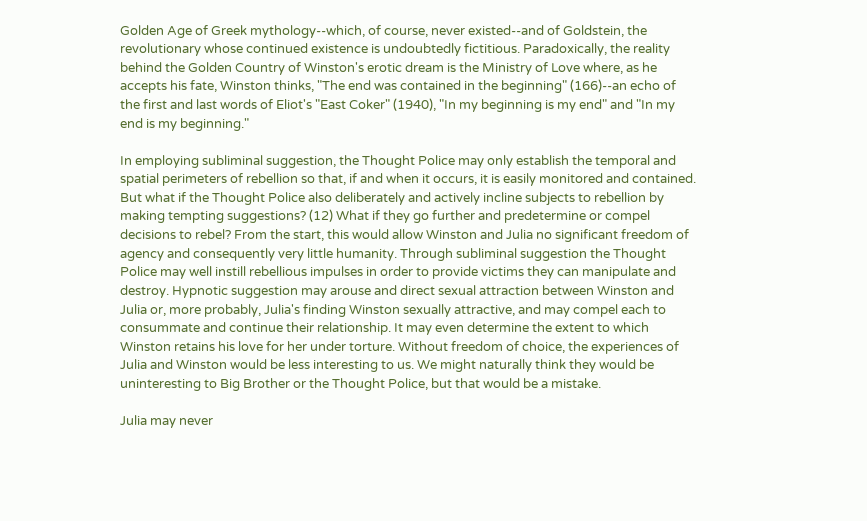Golden Age of Greek mythology--which, of course, never existed--and of Goldstein, the revolutionary whose continued existence is undoubtedly fictitious. Paradoxically, the reality behind the Golden Country of Winston's erotic dream is the Ministry of Love where, as he accepts his fate, Winston thinks, "The end was contained in the beginning" (166)--an echo of the first and last words of Eliot's "East Coker" (1940), "In my beginning is my end" and "In my end is my beginning."

In employing subliminal suggestion, the Thought Police may only establish the temporal and spatial perimeters of rebellion so that, if and when it occurs, it is easily monitored and contained. But what if the Thought Police also deliberately and actively incline subjects to rebellion by making tempting suggestions? (12) What if they go further and predetermine or compel decisions to rebel? From the start, this would allow Winston and Julia no significant freedom of agency and consequently very little humanity. Through subliminal suggestion the Thought Police may well instill rebellious impulses in order to provide victims they can manipulate and destroy. Hypnotic suggestion may arouse and direct sexual attraction between Winston and Julia or, more probably, Julia's finding Winston sexually attractive, and may compel each to consummate and continue their relationship. It may even determine the extent to which Winston retains his love for her under torture. Without freedom of choice, the experiences of Julia and Winston would be less interesting to us. We might naturally think they would be uninteresting to Big Brother or the Thought Police, but that would be a mistake.

Julia may never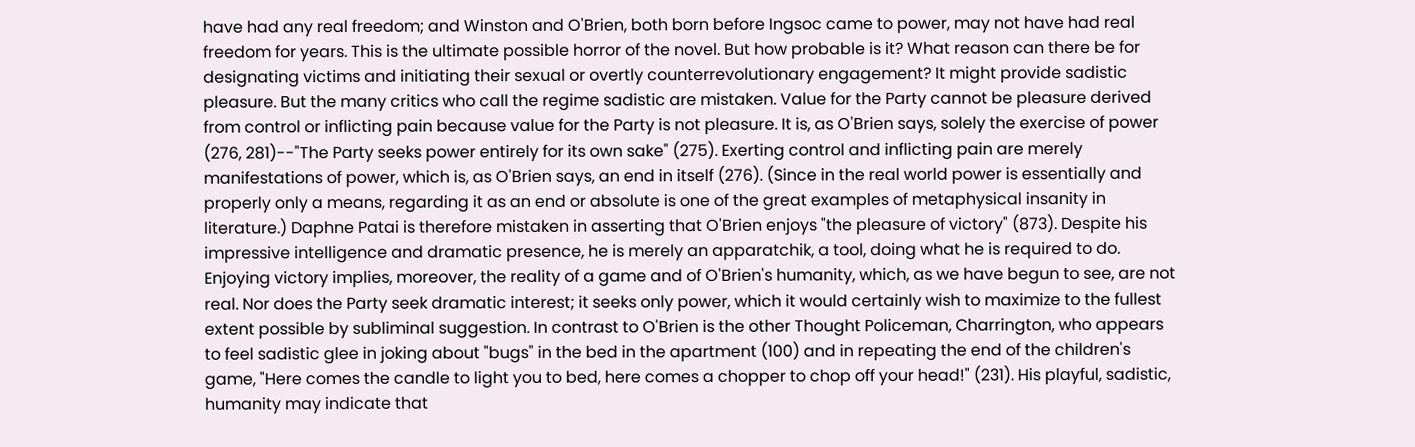have had any real freedom; and Winston and O'Brien, both born before Ingsoc came to power, may not have had real freedom for years. This is the ultimate possible horror of the novel. But how probable is it? What reason can there be for designating victims and initiating their sexual or overtly counterrevolutionary engagement? It might provide sadistic pleasure. But the many critics who call the regime sadistic are mistaken. Value for the Party cannot be pleasure derived from control or inflicting pain because value for the Party is not pleasure. It is, as O'Brien says, solely the exercise of power (276, 281)--"The Party seeks power entirely for its own sake" (275). Exerting control and inflicting pain are merely manifestations of power, which is, as O'Brien says, an end in itself (276). (Since in the real world power is essentially and properly only a means, regarding it as an end or absolute is one of the great examples of metaphysical insanity in literature.) Daphne Patai is therefore mistaken in asserting that O'Brien enjoys "the pleasure of victory" (873). Despite his impressive intelligence and dramatic presence, he is merely an apparatchik, a tool, doing what he is required to do. Enjoying victory implies, moreover, the reality of a game and of O'Brien's humanity, which, as we have begun to see, are not real. Nor does the Party seek dramatic interest; it seeks only power, which it would certainly wish to maximize to the fullest extent possible by subliminal suggestion. In contrast to O'Brien is the other Thought Policeman, Charrington, who appears to feel sadistic glee in joking about "bugs" in the bed in the apartment (100) and in repeating the end of the children's game, "Here comes the candle to light you to bed, here comes a chopper to chop off your head!" (231). His playful, sadistic, humanity may indicate that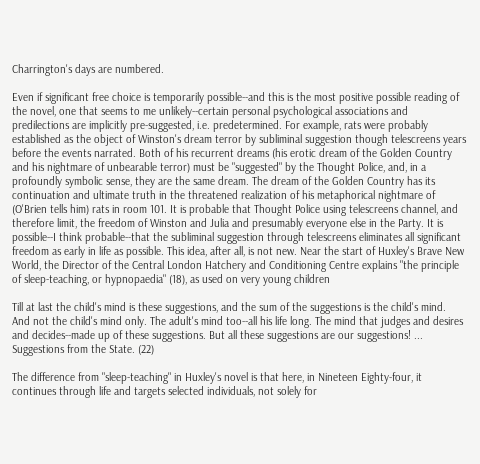Charrington's days are numbered.

Even if significant free choice is temporarily possible--and this is the most positive possible reading of the novel, one that seems to me unlikely--certain personal psychological associations and predilections are implicitly pre-suggested, i.e. predetermined. For example, rats were probably established as the object of Winston's dream terror by subliminal suggestion though telescreens years before the events narrated. Both of his recurrent dreams (his erotic dream of the Golden Country and his nightmare of unbearable terror) must be "suggested" by the Thought Police, and, in a profoundly symbolic sense, they are the same dream. The dream of the Golden Country has its continuation and ultimate truth in the threatened realization of his metaphorical nightmare of (O'Brien tells him) rats in room 101. It is probable that Thought Police using telescreens channel, and therefore limit, the freedom of Winston and Julia and presumably everyone else in the Party. It is possible--I think probable--that the subliminal suggestion through telescreens eliminates all significant freedom as early in life as possible. This idea, after all, is not new. Near the start of Huxley's Brave New World, the Director of the Central London Hatchery and Conditioning Centre explains "the principle of sleep-teaching, or hypnopaedia" (18), as used on very young children

Till at last the child's mind is these suggestions, and the sum of the suggestions is the child's mind. And not the child's mind only. The adult's mind too--all his life long. The mind that judges and desires and decides--made up of these suggestions. But all these suggestions are our suggestions! ... Suggestions from the State. (22)

The difference from "sleep-teaching" in Huxley's novel is that here, in Nineteen Eighty-four, it continues through life and targets selected individuals, not solely for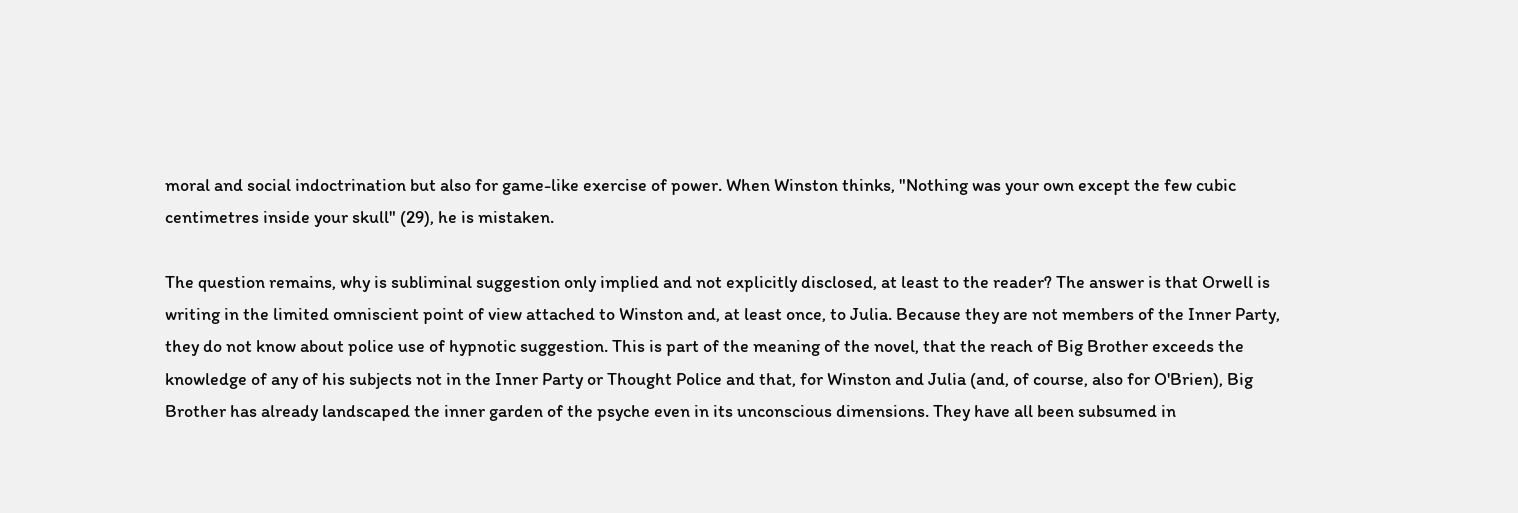moral and social indoctrination but also for game-like exercise of power. When Winston thinks, "Nothing was your own except the few cubic centimetres inside your skull" (29), he is mistaken.

The question remains, why is subliminal suggestion only implied and not explicitly disclosed, at least to the reader? The answer is that Orwell is writing in the limited omniscient point of view attached to Winston and, at least once, to Julia. Because they are not members of the Inner Party, they do not know about police use of hypnotic suggestion. This is part of the meaning of the novel, that the reach of Big Brother exceeds the knowledge of any of his subjects not in the Inner Party or Thought Police and that, for Winston and Julia (and, of course, also for O'Brien), Big Brother has already landscaped the inner garden of the psyche even in its unconscious dimensions. They have all been subsumed in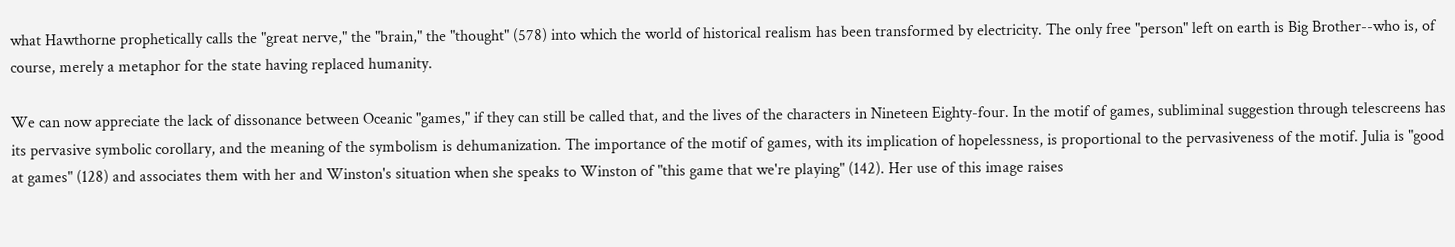what Hawthorne prophetically calls the "great nerve," the "brain," the "thought" (578) into which the world of historical realism has been transformed by electricity. The only free "person" left on earth is Big Brother--who is, of course, merely a metaphor for the state having replaced humanity.

We can now appreciate the lack of dissonance between Oceanic "games," if they can still be called that, and the lives of the characters in Nineteen Eighty-four. In the motif of games, subliminal suggestion through telescreens has its pervasive symbolic corollary, and the meaning of the symbolism is dehumanization. The importance of the motif of games, with its implication of hopelessness, is proportional to the pervasiveness of the motif. Julia is "good at games" (128) and associates them with her and Winston's situation when she speaks to Winston of "this game that we're playing" (142). Her use of this image raises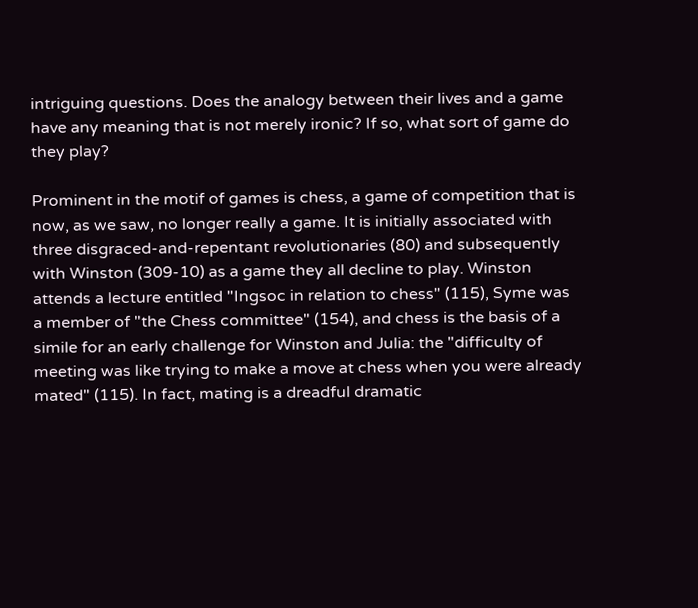intriguing questions. Does the analogy between their lives and a game have any meaning that is not merely ironic? If so, what sort of game do they play?

Prominent in the motif of games is chess, a game of competition that is now, as we saw, no longer really a game. It is initially associated with three disgraced-and-repentant revolutionaries (80) and subsequently with Winston (309-10) as a game they all decline to play. Winston attends a lecture entitled "Ingsoc in relation to chess" (115), Syme was a member of "the Chess committee" (154), and chess is the basis of a simile for an early challenge for Winston and Julia: the "difficulty of meeting was like trying to make a move at chess when you were already mated" (115). In fact, mating is a dreadful dramatic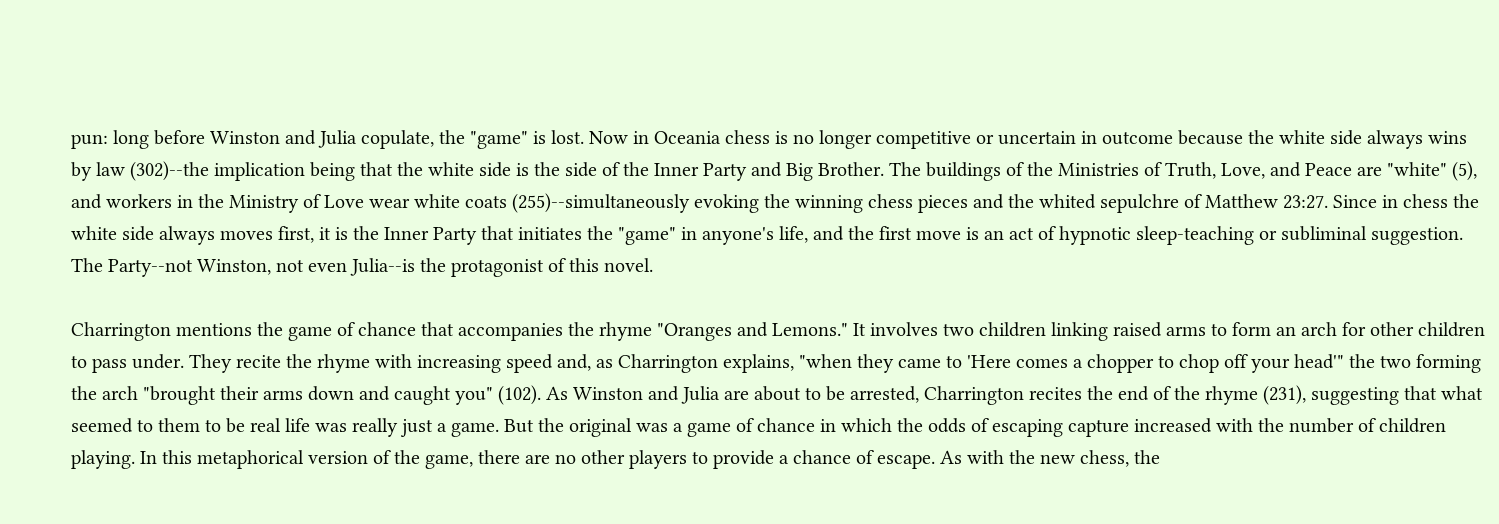pun: long before Winston and Julia copulate, the "game" is lost. Now in Oceania chess is no longer competitive or uncertain in outcome because the white side always wins by law (302)--the implication being that the white side is the side of the Inner Party and Big Brother. The buildings of the Ministries of Truth, Love, and Peace are "white" (5), and workers in the Ministry of Love wear white coats (255)--simultaneously evoking the winning chess pieces and the whited sepulchre of Matthew 23:27. Since in chess the white side always moves first, it is the Inner Party that initiates the "game" in anyone's life, and the first move is an act of hypnotic sleep-teaching or subliminal suggestion. The Party--not Winston, not even Julia--is the protagonist of this novel.

Charrington mentions the game of chance that accompanies the rhyme "Oranges and Lemons." It involves two children linking raised arms to form an arch for other children to pass under. They recite the rhyme with increasing speed and, as Charrington explains, "when they came to 'Here comes a chopper to chop off your head'" the two forming the arch "brought their arms down and caught you" (102). As Winston and Julia are about to be arrested, Charrington recites the end of the rhyme (231), suggesting that what seemed to them to be real life was really just a game. But the original was a game of chance in which the odds of escaping capture increased with the number of children playing. In this metaphorical version of the game, there are no other players to provide a chance of escape. As with the new chess, the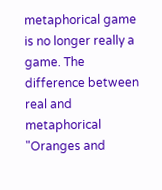metaphorical game is no longer really a game. The difference between real and metaphorical "Oranges and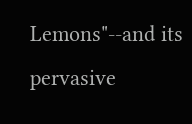Lemons"--and its pervasive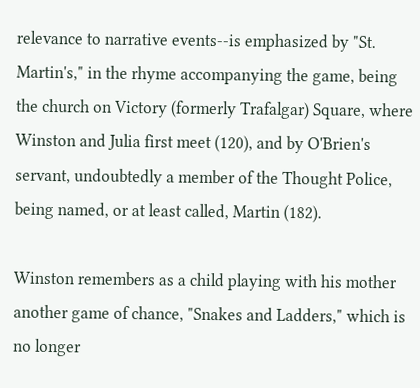relevance to narrative events--is emphasized by "St. Martin's," in the rhyme accompanying the game, being the church on Victory (formerly Trafalgar) Square, where Winston and Julia first meet (120), and by O'Brien's servant, undoubtedly a member of the Thought Police, being named, or at least called, Martin (182).

Winston remembers as a child playing with his mother another game of chance, "Snakes and Ladders," which is no longer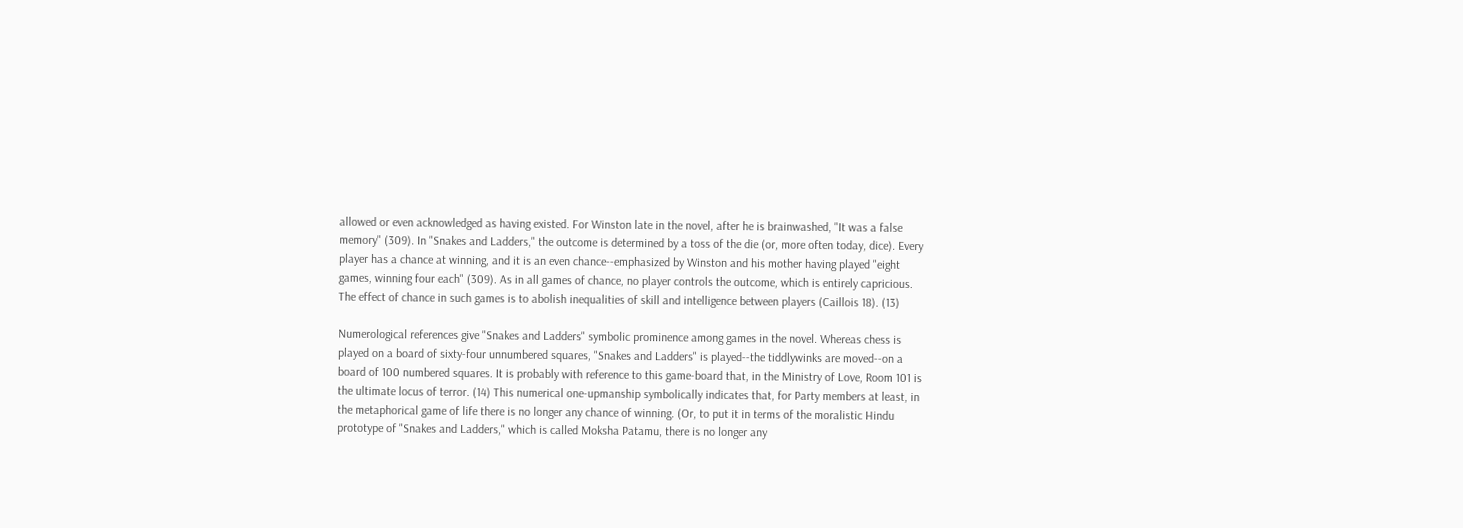allowed or even acknowledged as having existed. For Winston late in the novel, after he is brainwashed, "It was a false memory" (309). In "Snakes and Ladders," the outcome is determined by a toss of the die (or, more often today, dice). Every player has a chance at winning, and it is an even chance--emphasized by Winston and his mother having played "eight games, winning four each" (309). As in all games of chance, no player controls the outcome, which is entirely capricious. The effect of chance in such games is to abolish inequalities of skill and intelligence between players (Caillois 18). (13)

Numerological references give "Snakes and Ladders" symbolic prominence among games in the novel. Whereas chess is played on a board of sixty-four unnumbered squares, "Snakes and Ladders" is played--the tiddlywinks are moved--on a board of 100 numbered squares. It is probably with reference to this game-board that, in the Ministry of Love, Room 101 is the ultimate locus of terror. (14) This numerical one-upmanship symbolically indicates that, for Party members at least, in the metaphorical game of life there is no longer any chance of winning. (Or, to put it in terms of the moralistic Hindu prototype of "Snakes and Ladders," which is called Moksha Patamu, there is no longer any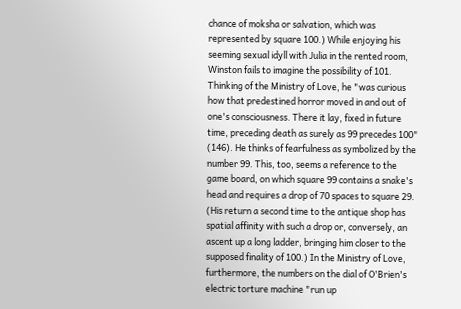chance of moksha or salvation, which was represented by square 100.) While enjoying his seeming sexual idyll with Julia in the rented room, Winston fails to imagine the possibility of 101. Thinking of the Ministry of Love, he "was curious how that predestined horror moved in and out of one's consciousness. There it lay, fixed in future time, preceding death as surely as 99 precedes 100" (146). He thinks of fearfulness as symbolized by the number 99. This, too, seems a reference to the game board, on which square 99 contains a snake's head and requires a drop of 70 spaces to square 29. (His return a second time to the antique shop has spatial affinity with such a drop or, conversely, an ascent up a long ladder, bringing him closer to the supposed finality of 100.) In the Ministry of Love, furthermore, the numbers on the dial of O'Brien's electric torture machine "run up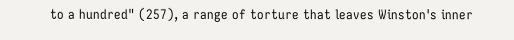to a hundred" (257), a range of torture that leaves Winston's inner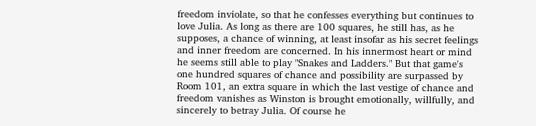freedom inviolate, so that he confesses everything but continues to love Julia. As long as there are 100 squares, he still has, as he supposes, a chance of winning, at least insofar as his secret feelings and inner freedom are concerned. In his innermost heart or mind he seems still able to play "Snakes and Ladders." But that game's one hundred squares of chance and possibility are surpassed by Room 101, an extra square in which the last vestige of chance and freedom vanishes as Winston is brought emotionally, willfully, and sincerely to betray Julia. Of course he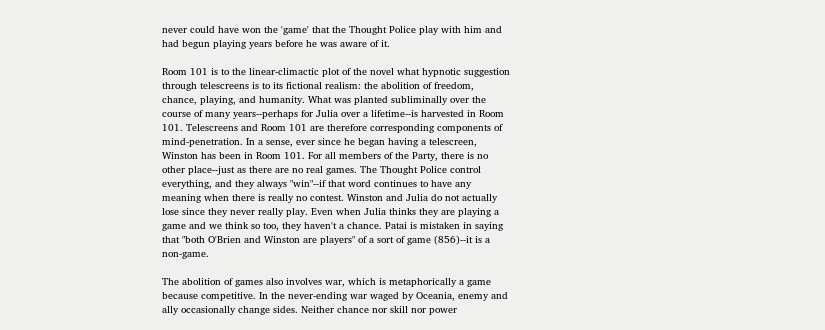never could have won the 'game' that the Thought Police play with him and had begun playing years before he was aware of it.

Room 101 is to the linear-climactic plot of the novel what hypnotic suggestion through telescreens is to its fictional realism: the abolition of freedom, chance, playing, and humanity. What was planted subliminally over the course of many years--perhaps for Julia over a lifetime--is harvested in Room 101. Telescreens and Room 101 are therefore corresponding components of mind-penetration. In a sense, ever since he began having a telescreen, Winston has been in Room 101. For all members of the Party, there is no other place--just as there are no real games. The Thought Police control everything, and they always "win"--if that word continues to have any meaning when there is really no contest. Winston and Julia do not actually lose since they never really play. Even when Julia thinks they are playing a game and we think so too, they haven't a chance. Patai is mistaken in saying that "both O'Brien and Winston are players" of a sort of game (856)--it is a non-game.

The abolition of games also involves war, which is metaphorically a game because competitive. In the never-ending war waged by Oceania, enemy and ally occasionally change sides. Neither chance nor skill nor power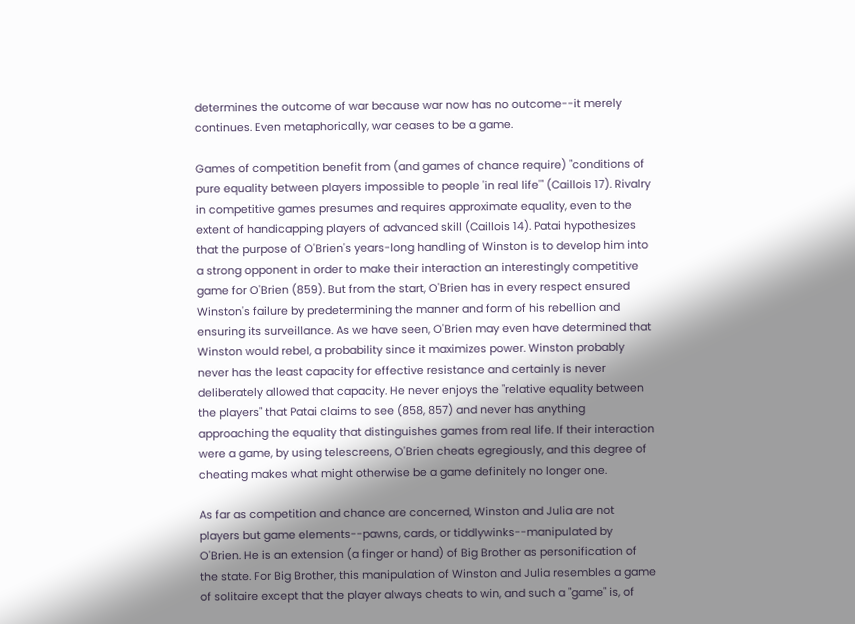determines the outcome of war because war now has no outcome--it merely continues. Even metaphorically, war ceases to be a game.

Games of competition benefit from (and games of chance require) "conditions of pure equality between players impossible to people 'in real life'" (Caillois 17). Rivalry in competitive games presumes and requires approximate equality, even to the extent of handicapping players of advanced skill (Caillois 14). Patai hypothesizes that the purpose of O'Brien's years-long handling of Winston is to develop him into a strong opponent in order to make their interaction an interestingly competitive game for O'Brien (859). But from the start, O'Brien has in every respect ensured Winston's failure by predetermining the manner and form of his rebellion and ensuring its surveillance. As we have seen, O'Brien may even have determined that Winston would rebel, a probability since it maximizes power. Winston probably never has the least capacity for effective resistance and certainly is never deliberately allowed that capacity. He never enjoys the "relative equality between the players" that Patai claims to see (858, 857) and never has anything approaching the equality that distinguishes games from real life. If their interaction were a game, by using telescreens, O'Brien cheats egregiously, and this degree of cheating makes what might otherwise be a game definitely no longer one.

As far as competition and chance are concerned, Winston and Julia are not players but game elements--pawns, cards, or tiddlywinks--manipulated by O'Brien. He is an extension (a finger or hand) of Big Brother as personification of the state. For Big Brother, this manipulation of Winston and Julia resembles a game of solitaire except that the player always cheats to win, and such a "game" is, of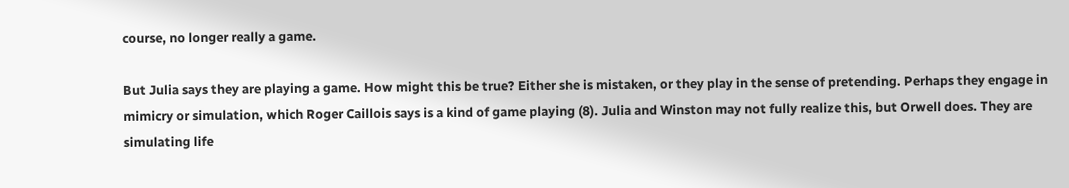course, no longer really a game.

But Julia says they are playing a game. How might this be true? Either she is mistaken, or they play in the sense of pretending. Perhaps they engage in mimicry or simulation, which Roger Caillois says is a kind of game playing (8). Julia and Winston may not fully realize this, but Orwell does. They are simulating life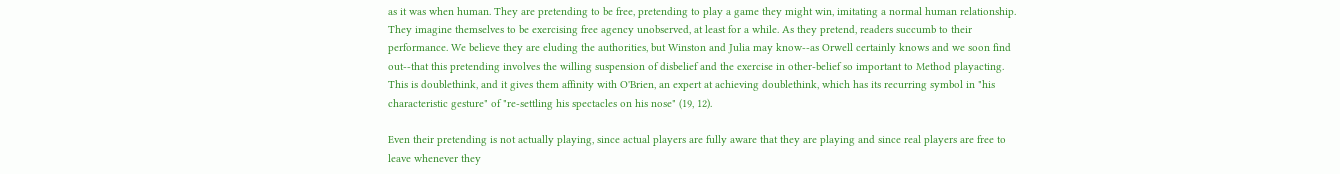as it was when human. They are pretending to be free, pretending to play a game they might win, imitating a normal human relationship. They imagine themselves to be exercising free agency unobserved, at least for a while. As they pretend, readers succumb to their performance. We believe they are eluding the authorities, but Winston and Julia may know--as Orwell certainly knows and we soon find out--that this pretending involves the willing suspension of disbelief and the exercise in other-belief so important to Method playacting. This is doublethink, and it gives them affinity with O'Brien, an expert at achieving doublethink, which has its recurring symbol in "his characteristic gesture" of "re-settling his spectacles on his nose" (19, 12).

Even their pretending is not actually playing, since actual players are fully aware that they are playing and since real players are free to leave whenever they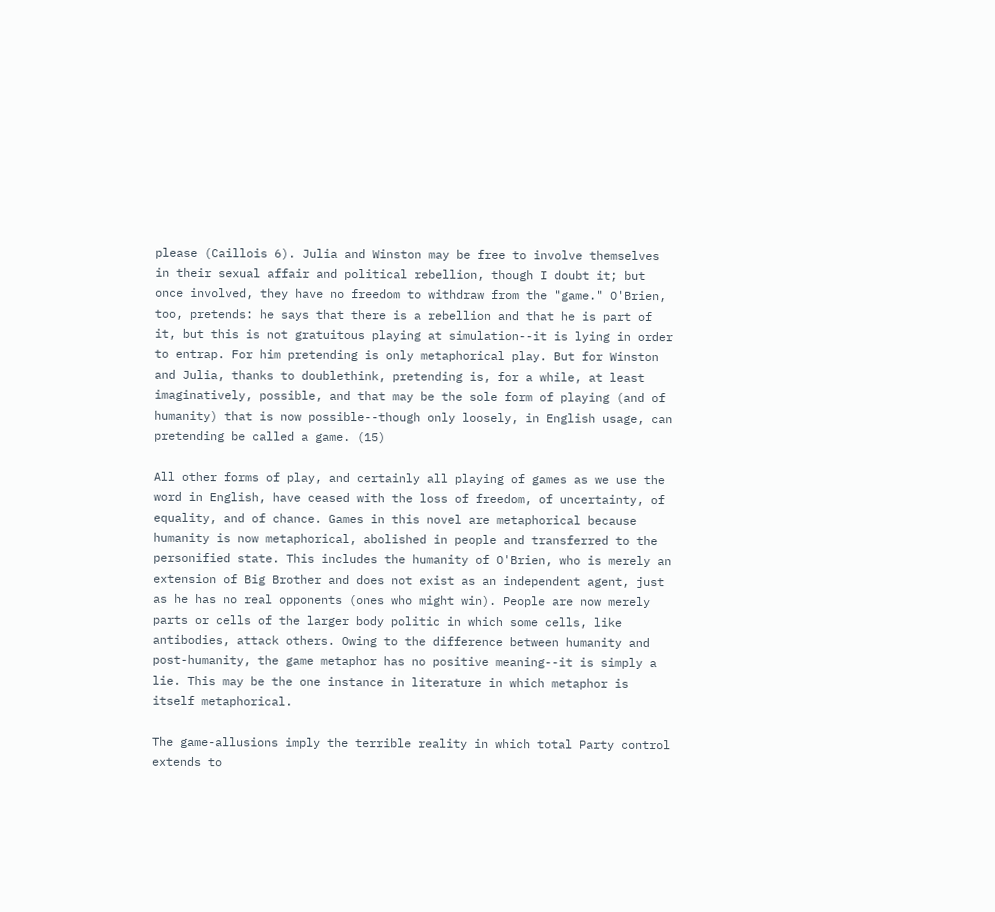please (Caillois 6). Julia and Winston may be free to involve themselves in their sexual affair and political rebellion, though I doubt it; but once involved, they have no freedom to withdraw from the "game." O'Brien, too, pretends: he says that there is a rebellion and that he is part of it, but this is not gratuitous playing at simulation--it is lying in order to entrap. For him pretending is only metaphorical play. But for Winston and Julia, thanks to doublethink, pretending is, for a while, at least imaginatively, possible, and that may be the sole form of playing (and of humanity) that is now possible--though only loosely, in English usage, can pretending be called a game. (15)

All other forms of play, and certainly all playing of games as we use the word in English, have ceased with the loss of freedom, of uncertainty, of equality, and of chance. Games in this novel are metaphorical because humanity is now metaphorical, abolished in people and transferred to the personified state. This includes the humanity of O'Brien, who is merely an extension of Big Brother and does not exist as an independent agent, just as he has no real opponents (ones who might win). People are now merely parts or cells of the larger body politic in which some cells, like antibodies, attack others. Owing to the difference between humanity and post-humanity, the game metaphor has no positive meaning--it is simply a lie. This may be the one instance in literature in which metaphor is itself metaphorical.

The game-allusions imply the terrible reality in which total Party control extends to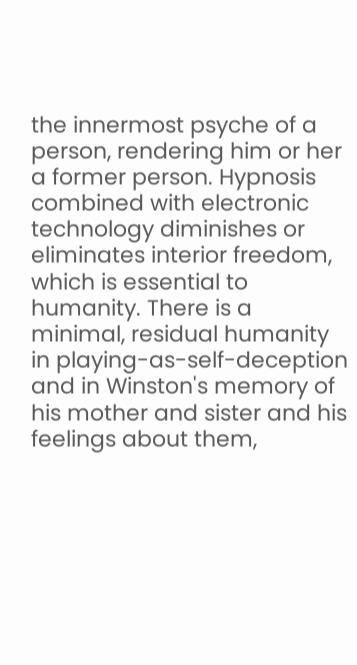the innermost psyche of a person, rendering him or her a former person. Hypnosis combined with electronic technology diminishes or eliminates interior freedom, which is essential to humanity. There is a minimal, residual humanity in playing-as-self-deception and in Winston's memory of his mother and sister and his feelings about them,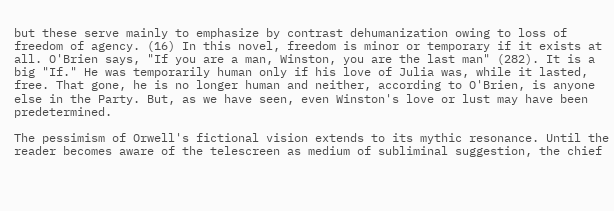but these serve mainly to emphasize by contrast dehumanization owing to loss of freedom of agency. (16) In this novel, freedom is minor or temporary if it exists at all. O'Brien says, "If you are a man, Winston, you are the last man" (282). It is a big "If." He was temporarily human only if his love of Julia was, while it lasted, free. That gone, he is no longer human and neither, according to O'Brien, is anyone else in the Party. But, as we have seen, even Winston's love or lust may have been predetermined.

The pessimism of Orwell's fictional vision extends to its mythic resonance. Until the reader becomes aware of the telescreen as medium of subliminal suggestion, the chief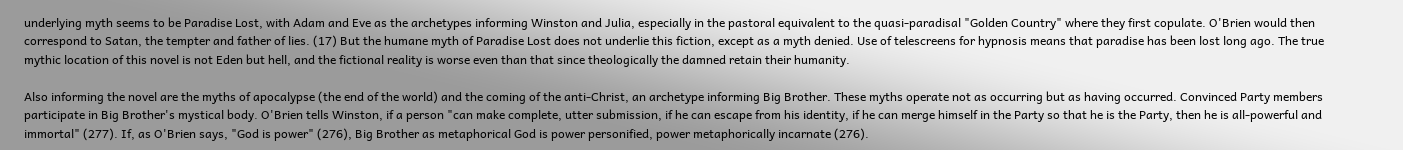underlying myth seems to be Paradise Lost, with Adam and Eve as the archetypes informing Winston and Julia, especially in the pastoral equivalent to the quasi-paradisal "Golden Country" where they first copulate. O'Brien would then correspond to Satan, the tempter and father of lies. (17) But the humane myth of Paradise Lost does not underlie this fiction, except as a myth denied. Use of telescreens for hypnosis means that paradise has been lost long ago. The true mythic location of this novel is not Eden but hell, and the fictional reality is worse even than that since theologically the damned retain their humanity.

Also informing the novel are the myths of apocalypse (the end of the world) and the coming of the anti-Christ, an archetype informing Big Brother. These myths operate not as occurring but as having occurred. Convinced Party members participate in Big Brother's mystical body. O'Brien tells Winston, if a person "can make complete, utter submission, if he can escape from his identity, if he can merge himself in the Party so that he is the Party, then he is all-powerful and immortal" (277). If, as O'Brien says, "God is power" (276), Big Brother as metaphorical God is power personified, power metaphorically incarnate (276).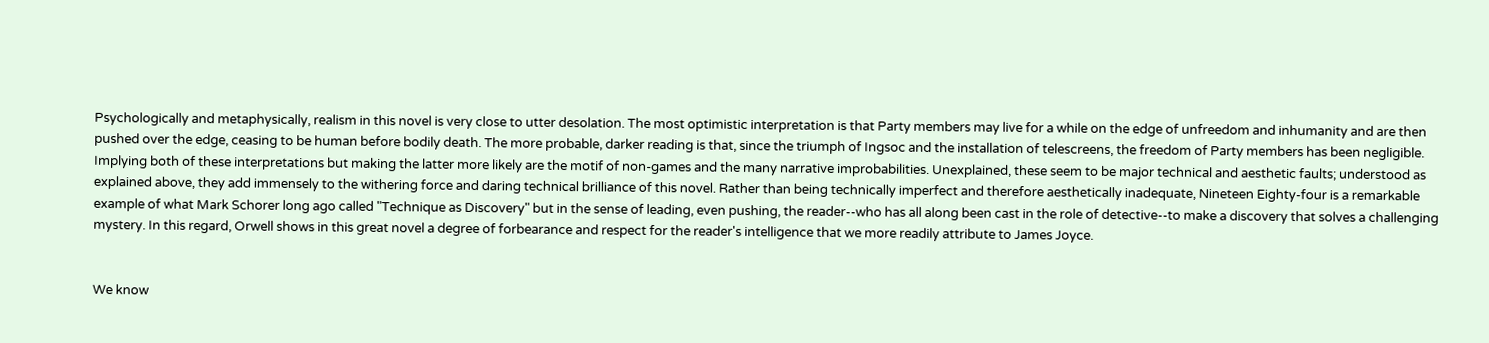Psychologically and metaphysically, realism in this novel is very close to utter desolation. The most optimistic interpretation is that Party members may live for a while on the edge of unfreedom and inhumanity and are then pushed over the edge, ceasing to be human before bodily death. The more probable, darker reading is that, since the triumph of Ingsoc and the installation of telescreens, the freedom of Party members has been negligible. Implying both of these interpretations but making the latter more likely are the motif of non-games and the many narrative improbabilities. Unexplained, these seem to be major technical and aesthetic faults; understood as explained above, they add immensely to the withering force and daring technical brilliance of this novel. Rather than being technically imperfect and therefore aesthetically inadequate, Nineteen Eighty-four is a remarkable example of what Mark Schorer long ago called "Technique as Discovery" but in the sense of leading, even pushing, the reader--who has all along been cast in the role of detective--to make a discovery that solves a challenging mystery. In this regard, Orwell shows in this great novel a degree of forbearance and respect for the reader's intelligence that we more readily attribute to James Joyce.


We know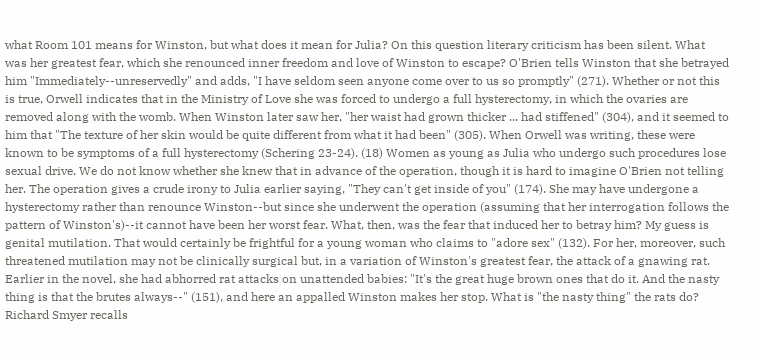what Room 101 means for Winston, but what does it mean for Julia? On this question literary criticism has been silent. What was her greatest fear, which she renounced inner freedom and love of Winston to escape? O'Brien tells Winston that she betrayed him "Immediately--unreservedly" and adds, "I have seldom seen anyone come over to us so promptly" (271). Whether or not this is true, Orwell indicates that in the Ministry of Love she was forced to undergo a full hysterectomy, in which the ovaries are removed along with the womb. When Winston later saw her, "her waist had grown thicker ... had stiffened" (304), and it seemed to him that "The texture of her skin would be quite different from what it had been" (305). When Orwell was writing, these were known to be symptoms of a full hysterectomy (Schering 23-24). (18) Women as young as Julia who undergo such procedures lose sexual drive. We do not know whether she knew that in advance of the operation, though it is hard to imagine O'Brien not telling her. The operation gives a crude irony to Julia earlier saying, "They can't get inside of you" (174). She may have undergone a hysterectomy rather than renounce Winston--but since she underwent the operation (assuming that her interrogation follows the pattern of Winston's)--it cannot have been her worst fear. What, then, was the fear that induced her to betray him? My guess is genital mutilation. That would certainly be frightful for a young woman who claims to "adore sex" (132). For her, moreover, such threatened mutilation may not be clinically surgical but, in a variation of Winston's greatest fear, the attack of a gnawing rat. Earlier in the novel, she had abhorred rat attacks on unattended babies: "It's the great huge brown ones that do it. And the nasty thing is that the brutes always--" (151), and here an appalled Winston makes her stop. What is "the nasty thing" the rats do? Richard Smyer recalls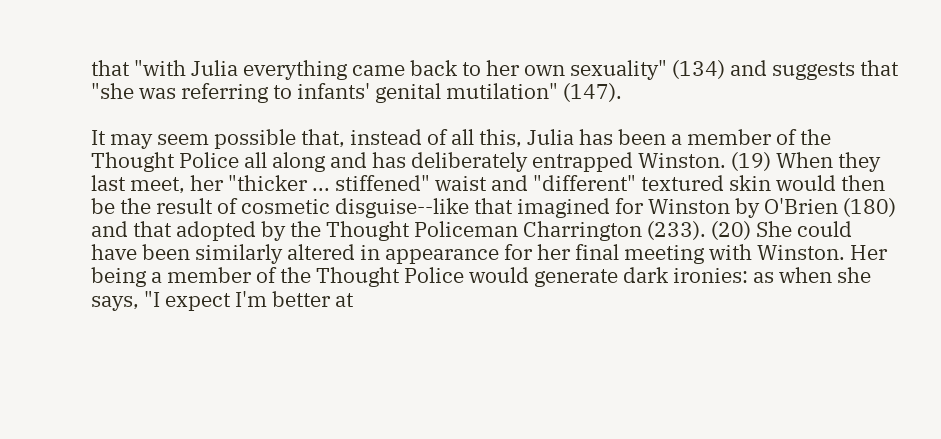that "with Julia everything came back to her own sexuality" (134) and suggests that "she was referring to infants' genital mutilation" (147).

It may seem possible that, instead of all this, Julia has been a member of the Thought Police all along and has deliberately entrapped Winston. (19) When they last meet, her "thicker ... stiffened" waist and "different" textured skin would then be the result of cosmetic disguise--like that imagined for Winston by O'Brien (180) and that adopted by the Thought Policeman Charrington (233). (20) She could have been similarly altered in appearance for her final meeting with Winston. Her being a member of the Thought Police would generate dark ironies: as when she says, "I expect I'm better at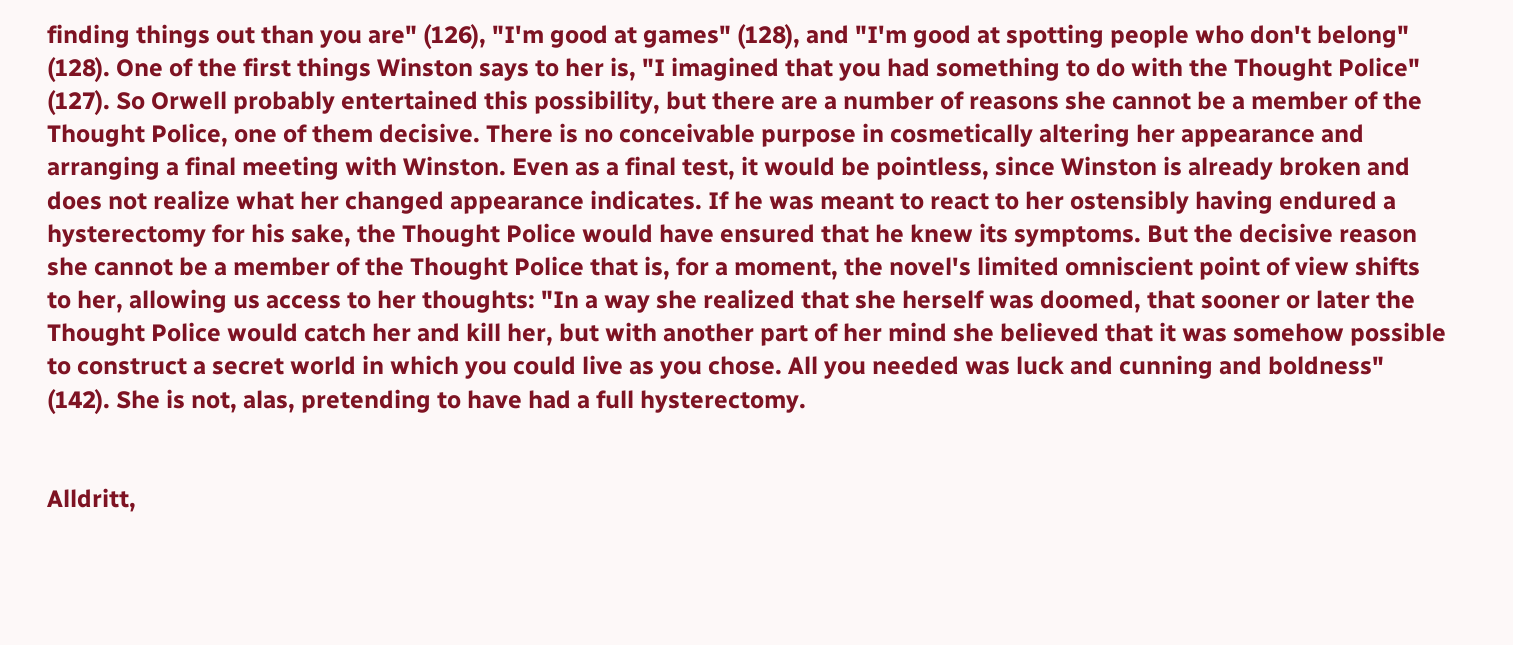finding things out than you are" (126), "I'm good at games" (128), and "I'm good at spotting people who don't belong" (128). One of the first things Winston says to her is, "I imagined that you had something to do with the Thought Police" (127). So Orwell probably entertained this possibility, but there are a number of reasons she cannot be a member of the Thought Police, one of them decisive. There is no conceivable purpose in cosmetically altering her appearance and arranging a final meeting with Winston. Even as a final test, it would be pointless, since Winston is already broken and does not realize what her changed appearance indicates. If he was meant to react to her ostensibly having endured a hysterectomy for his sake, the Thought Police would have ensured that he knew its symptoms. But the decisive reason she cannot be a member of the Thought Police that is, for a moment, the novel's limited omniscient point of view shifts to her, allowing us access to her thoughts: "In a way she realized that she herself was doomed, that sooner or later the Thought Police would catch her and kill her, but with another part of her mind she believed that it was somehow possible to construct a secret world in which you could live as you chose. All you needed was luck and cunning and boldness" (142). She is not, alas, pretending to have had a full hysterectomy.


Alldritt,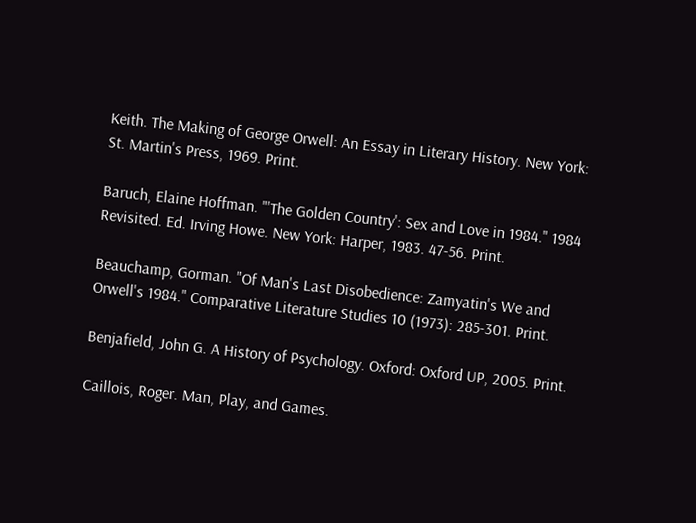Keith. The Making of George Orwell: An Essay in Literary History. New York: St. Martin's Press, 1969. Print.

Baruch, Elaine Hoffman. "'The Golden Country': Sex and Love in 1984." 1984 Revisited. Ed. Irving Howe. New York: Harper, 1983. 47-56. Print.

Beauchamp, Gorman. "Of Man's Last Disobedience: Zamyatin's We and Orwell's 1984." Comparative Literature Studies 10 (1973): 285-301. Print.

Benjafield, John G. A History of Psychology. Oxford: Oxford UP, 2005. Print.

Caillois, Roger. Man, Play, and Games.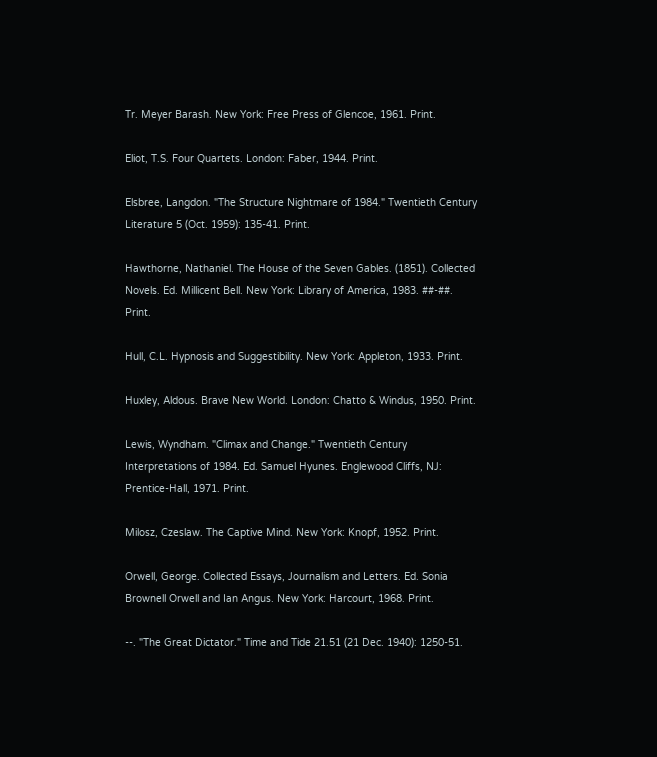Tr. Meyer Barash. New York: Free Press of Glencoe, 1961. Print.

Eliot, T.S. Four Quartets. London: Faber, 1944. Print.

Elsbree, Langdon. "The Structure Nightmare of 1984." Twentieth Century Literature 5 (Oct. 1959): 135-41. Print.

Hawthorne, Nathaniel. The House of the Seven Gables. (1851). Collected Novels. Ed. Millicent Bell. New York: Library of America, 1983. ##-##. Print.

Hull, C.L. Hypnosis and Suggestibility. New York: Appleton, 1933. Print.

Huxley, Aldous. Brave New World. London: Chatto & Windus, 1950. Print.

Lewis, Wyndham. "Climax and Change." Twentieth Century Interpretations of 1984. Ed. Samuel Hyunes. Englewood Cliffs, NJ: Prentice-Hall, 1971. Print.

Milosz, Czeslaw. The Captive Mind. New York: Knopf, 1952. Print.

Orwell, George. Collected Essays, Journalism and Letters. Ed. Sonia Brownell Orwell and Ian Angus. New York: Harcourt, 1968. Print.

--. "The Great Dictator." Time and Tide 21.51 (21 Dec. 1940): 1250-51.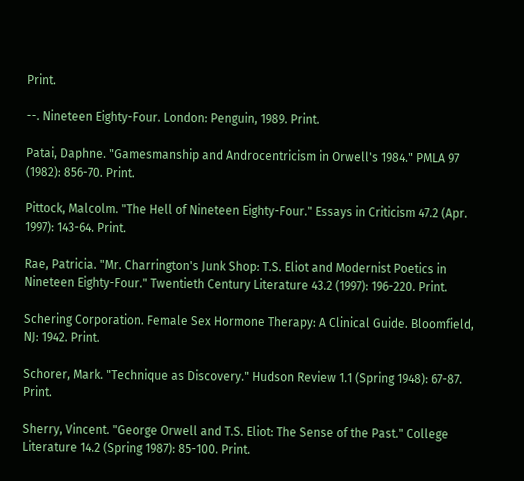Print.

--. Nineteen Eighty-Four. London: Penguin, 1989. Print.

Patai, Daphne. "Gamesmanship and Androcentricism in Orwell's 1984." PMLA 97 (1982): 856-70. Print.

Pittock, Malcolm. "The Hell of Nineteen Eighty-Four." Essays in Criticism 47.2 (Apr. 1997): 143-64. Print.

Rae, Patricia. "Mr. Charrington's Junk Shop: T.S. Eliot and Modernist Poetics in Nineteen Eighty-Four." Twentieth Century Literature 43.2 (1997): 196-220. Print.

Schering Corporation. Female Sex Hormone Therapy: A Clinical Guide. Bloomfield, NJ: 1942. Print.

Schorer, Mark. "Technique as Discovery." Hudson Review 1.1 (Spring 1948): 67-87. Print.

Sherry, Vincent. "George Orwell and T.S. Eliot: The Sense of the Past." College Literature 14.2 (Spring 1987): 85-100. Print.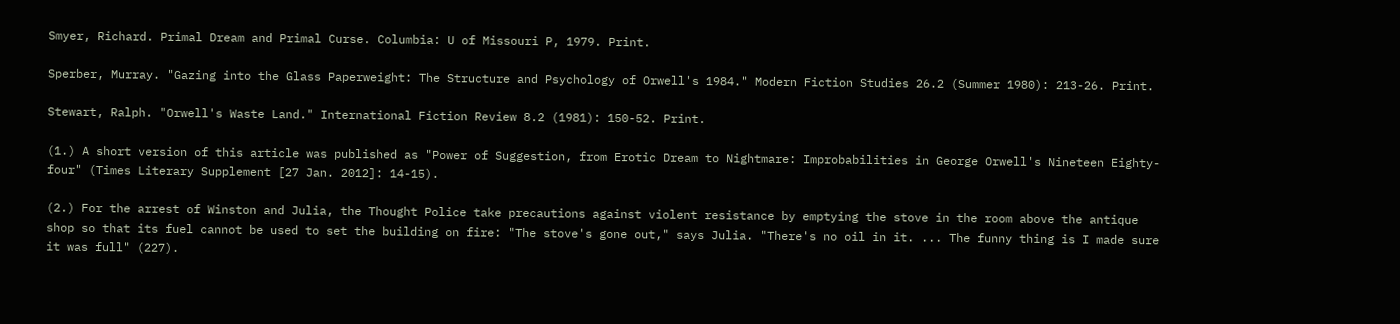Smyer, Richard. Primal Dream and Primal Curse. Columbia: U of Missouri P, 1979. Print.

Sperber, Murray. "Gazing into the Glass Paperweight: The Structure and Psychology of Orwell's 1984." Modern Fiction Studies 26.2 (Summer 1980): 213-26. Print.

Stewart, Ralph. "Orwell's Waste Land." International Fiction Review 8.2 (1981): 150-52. Print.

(1.) A short version of this article was published as "Power of Suggestion, from Erotic Dream to Nightmare: Improbabilities in George Orwell's Nineteen Eighty-four" (Times Literary Supplement [27 Jan. 2012]: 14-15).

(2.) For the arrest of Winston and Julia, the Thought Police take precautions against violent resistance by emptying the stove in the room above the antique shop so that its fuel cannot be used to set the building on fire: "The stove's gone out," says Julia. "There's no oil in it. ... The funny thing is I made sure it was full" (227).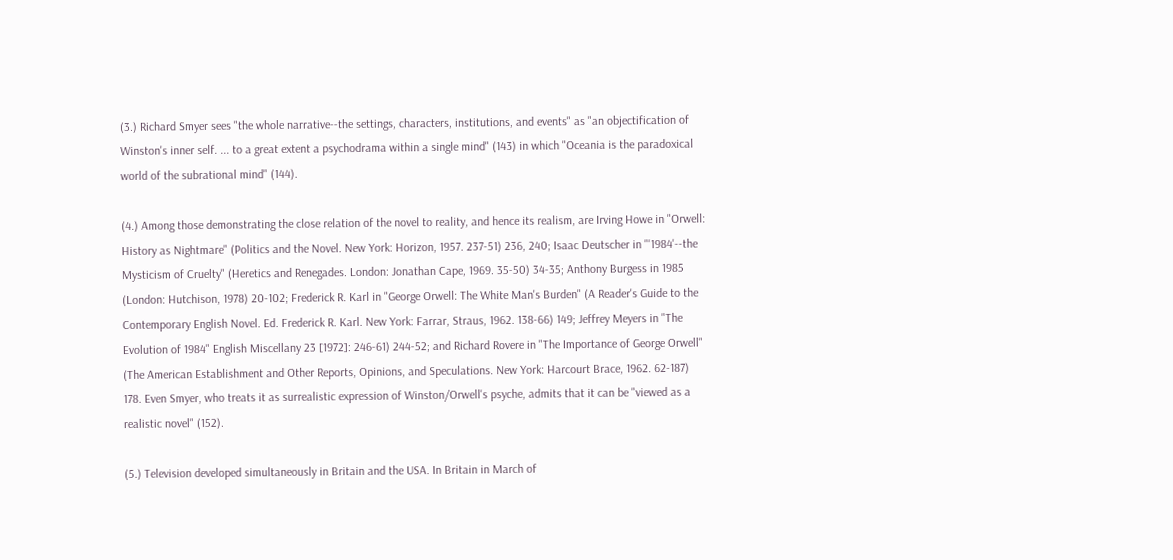(3.) Richard Smyer sees "the whole narrative--the settings, characters, institutions, and events" as "an objectification of Winston's inner self. ... to a great extent a psychodrama within a single mind" (143) in which "Oceania is the paradoxical world of the subrational mind" (144).

(4.) Among those demonstrating the close relation of the novel to reality, and hence its realism, are Irving Howe in "Orwell: History as Nightmare" (Politics and the Novel. New York: Horizon, 1957. 237-51) 236, 240; Isaac Deutscher in "'1984'--the Mysticism of Cruelty" (Heretics and Renegades. London: Jonathan Cape, 1969. 35-50) 34-35; Anthony Burgess in 1985 (London: Hutchison, 1978) 20-102; Frederick R. Karl in "George Orwell: The White Man's Burden" (A Reader's Guide to the Contemporary English Novel. Ed. Frederick R. Karl. New York: Farrar, Straus, 1962. 138-66) 149; Jeffrey Meyers in "The Evolution of 1984" English Miscellany 23 [1972]: 246-61) 244-52; and Richard Rovere in "The Importance of George Orwell" (The American Establishment and Other Reports, Opinions, and Speculations. New York: Harcourt Brace, 1962. 62-187) 178. Even Smyer, who treats it as surrealistic expression of Winston/Orwell's psyche, admits that it can be "viewed as a realistic novel" (152).

(5.) Television developed simultaneously in Britain and the USA. In Britain in March of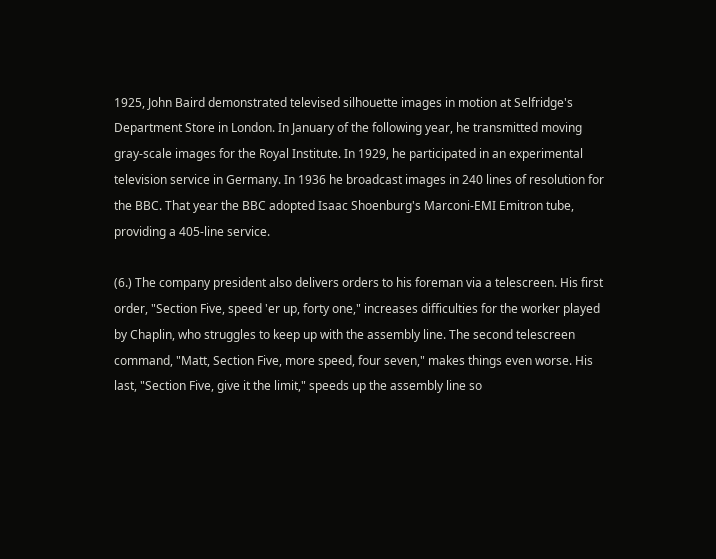1925, John Baird demonstrated televised silhouette images in motion at Selfridge's Department Store in London. In January of the following year, he transmitted moving gray-scale images for the Royal Institute. In 1929, he participated in an experimental television service in Germany. In 1936 he broadcast images in 240 lines of resolution for the BBC. That year the BBC adopted Isaac Shoenburg's Marconi-EMI Emitron tube, providing a 405-line service.

(6.) The company president also delivers orders to his foreman via a telescreen. His first order, "Section Five, speed 'er up, forty one," increases difficulties for the worker played by Chaplin, who struggles to keep up with the assembly line. The second telescreen command, "Matt, Section Five, more speed, four seven," makes things even worse. His last, "Section Five, give it the limit," speeds up the assembly line so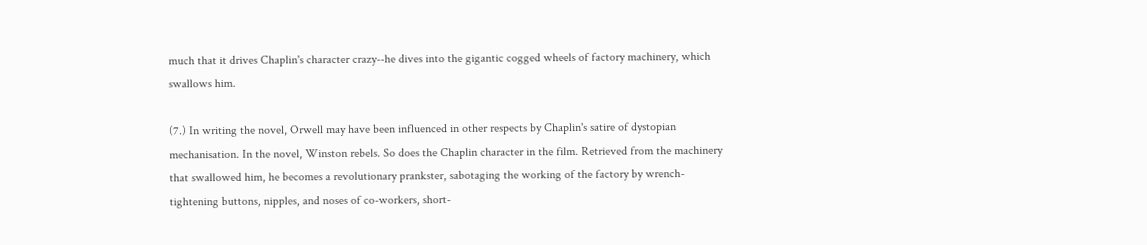much that it drives Chaplin's character crazy--he dives into the gigantic cogged wheels of factory machinery, which swallows him.

(7.) In writing the novel, Orwell may have been influenced in other respects by Chaplin's satire of dystopian mechanisation. In the novel, Winston rebels. So does the Chaplin character in the film. Retrieved from the machinery that swallowed him, he becomes a revolutionary prankster, sabotaging the working of the factory by wrench-tightening buttons, nipples, and noses of co-workers, short-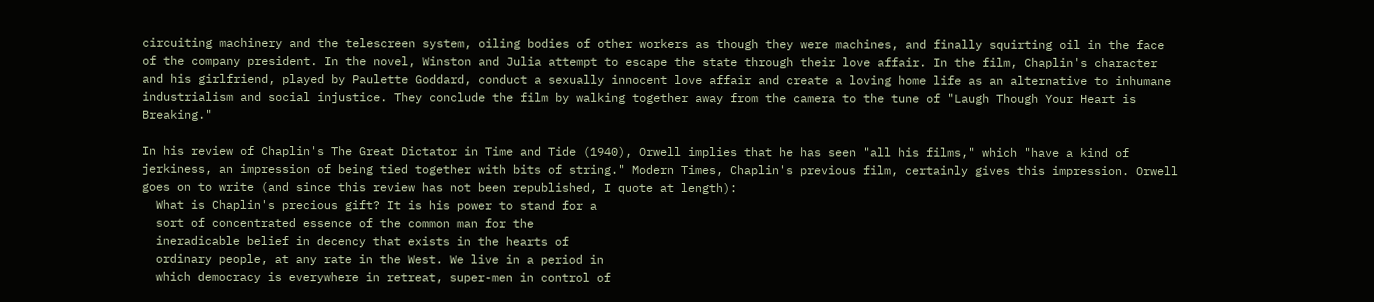circuiting machinery and the telescreen system, oiling bodies of other workers as though they were machines, and finally squirting oil in the face of the company president. In the novel, Winston and Julia attempt to escape the state through their love affair. In the film, Chaplin's character and his girlfriend, played by Paulette Goddard, conduct a sexually innocent love affair and create a loving home life as an alternative to inhumane industrialism and social injustice. They conclude the film by walking together away from the camera to the tune of "Laugh Though Your Heart is Breaking."

In his review of Chaplin's The Great Dictator in Time and Tide (1940), Orwell implies that he has seen "all his films," which "have a kind of jerkiness, an impression of being tied together with bits of string." Modern Times, Chaplin's previous film, certainly gives this impression. Orwell goes on to write (and since this review has not been republished, I quote at length):
  What is Chaplin's precious gift? It is his power to stand for a
  sort of concentrated essence of the common man for the
  ineradicable belief in decency that exists in the hearts of
  ordinary people, at any rate in the West. We live in a period in
  which democracy is everywhere in retreat, super-men in control of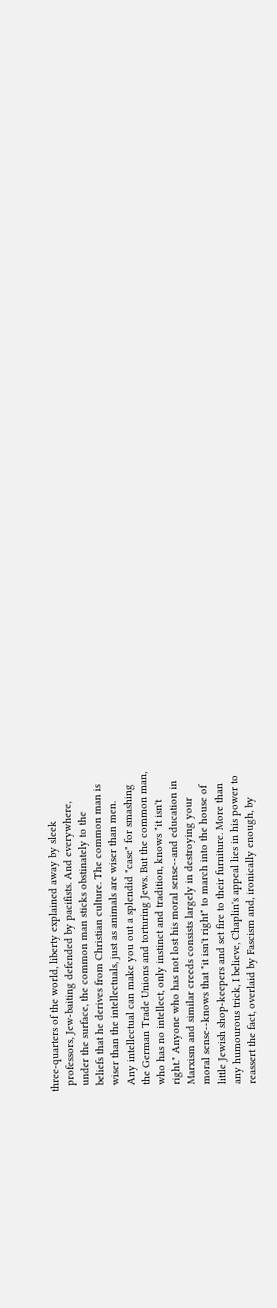three-quarters of the world, liberty explained away by sleek
  professors, Jew-baiting defended by pacifists. And everywhere,
  under the surface, the common man sticks obstinately to the
  beliefs that he derives from Christian culture. The common man is
  wiser than the intellectuals, just as animals are wiser than men.
  Any intellectual can make you out a splendid "case" for smashing
  the German Trade Unions and torturing Jews. But the common man,
  who has no intellect, only instinct and tradition, knows "it isn't
  right." Anyone who has not lost his moral sense--and education in
  Marxism and similar creeds consists largely in destroying your
  moral sense--knows that "it isn't right" to march into the house of
  little Jewish shop-keepers and set fire to their furniture. More than
  any humourous trick, I believe, Chaplin's appeal lies in his power to
  reassert the fact, overlaid by Fascism and, ironically enough, by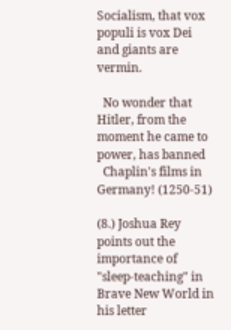Socialism, that vox populi is vox Dei and giants are vermin.

  No wonder that Hitler, from the moment he came to power, has banned
  Chaplin's films in Germany! (1250-51)

(8.) Joshua Rey points out the importance of "sleep-teaching" in Brave New World in his letter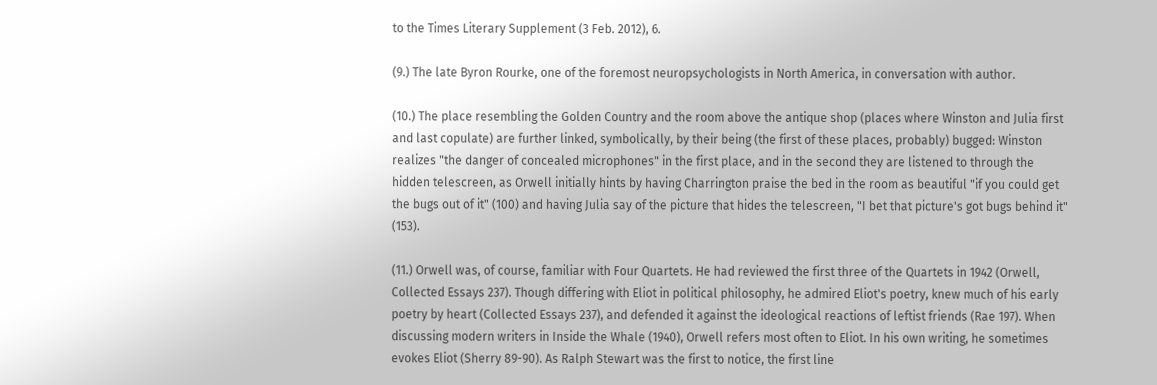to the Times Literary Supplement (3 Feb. 2012), 6.

(9.) The late Byron Rourke, one of the foremost neuropsychologists in North America, in conversation with author.

(10.) The place resembling the Golden Country and the room above the antique shop (places where Winston and Julia first and last copulate) are further linked, symbolically, by their being (the first of these places, probably) bugged: Winston realizes "the danger of concealed microphones" in the first place, and in the second they are listened to through the hidden telescreen, as Orwell initially hints by having Charrington praise the bed in the room as beautiful "if you could get the bugs out of it" (100) and having Julia say of the picture that hides the telescreen, "I bet that picture's got bugs behind it" (153).

(11.) Orwell was, of course, familiar with Four Quartets. He had reviewed the first three of the Quartets in 1942 (Orwell, Collected Essays 237). Though differing with Eliot in political philosophy, he admired Eliot's poetry, knew much of his early poetry by heart (Collected Essays 237), and defended it against the ideological reactions of leftist friends (Rae 197). When discussing modern writers in Inside the Whale (1940), Orwell refers most often to Eliot. In his own writing, he sometimes evokes Eliot (Sherry 89-90). As Ralph Stewart was the first to notice, the first line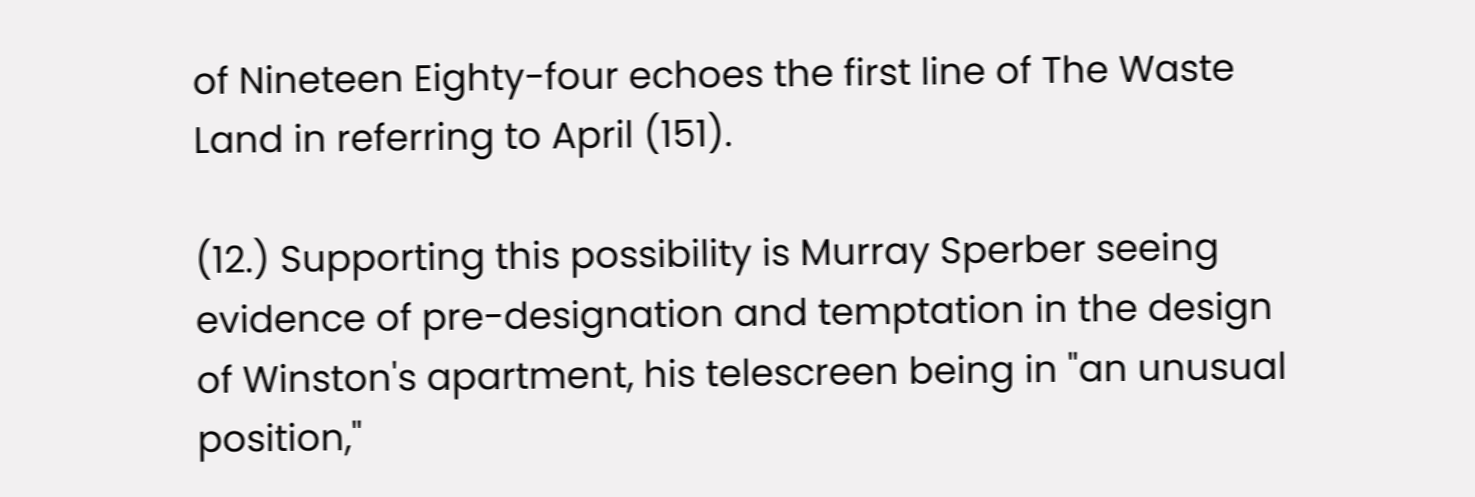of Nineteen Eighty-four echoes the first line of The Waste Land in referring to April (151).

(12.) Supporting this possibility is Murray Sperber seeing evidence of pre-designation and temptation in the design of Winston's apartment, his telescreen being in "an unusual position,"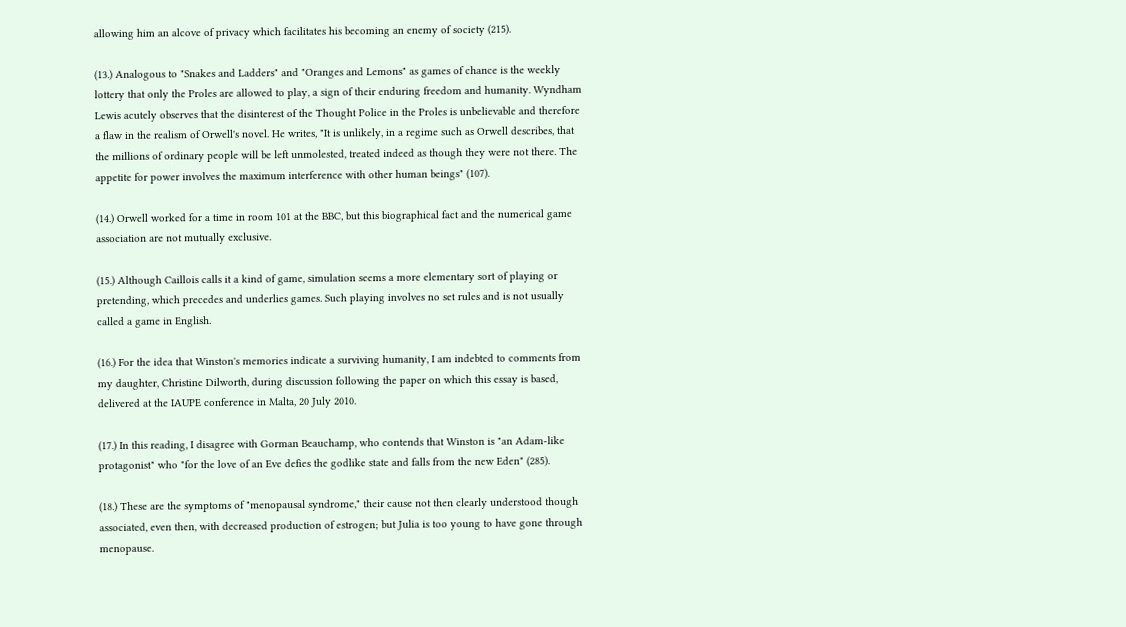allowing him an alcove of privacy which facilitates his becoming an enemy of society (215).

(13.) Analogous to "Snakes and Ladders" and "Oranges and Lemons" as games of chance is the weekly lottery that only the Proles are allowed to play, a sign of their enduring freedom and humanity. Wyndham Lewis acutely observes that the disinterest of the Thought Police in the Proles is unbelievable and therefore a flaw in the realism of Orwell's novel. He writes, "It is unlikely, in a regime such as Orwell describes, that the millions of ordinary people will be left unmolested, treated indeed as though they were not there. The appetite for power involves the maximum interference with other human beings" (107).

(14.) Orwell worked for a time in room 101 at the BBC, but this biographical fact and the numerical game association are not mutually exclusive.

(15.) Although Caillois calls it a kind of game, simulation seems a more elementary sort of playing or pretending, which precedes and underlies games. Such playing involves no set rules and is not usually called a game in English.

(16.) For the idea that Winston's memories indicate a surviving humanity, I am indebted to comments from my daughter, Christine Dilworth, during discussion following the paper on which this essay is based, delivered at the IAUPE conference in Malta, 20 July 2010.

(17.) In this reading, I disagree with Gorman Beauchamp, who contends that Winston is "an Adam-like protagonist" who "for the love of an Eve defies the godlike state and falls from the new Eden" (285).

(18.) These are the symptoms of "menopausal syndrome," their cause not then clearly understood though associated, even then, with decreased production of estrogen; but Julia is too young to have gone through menopause.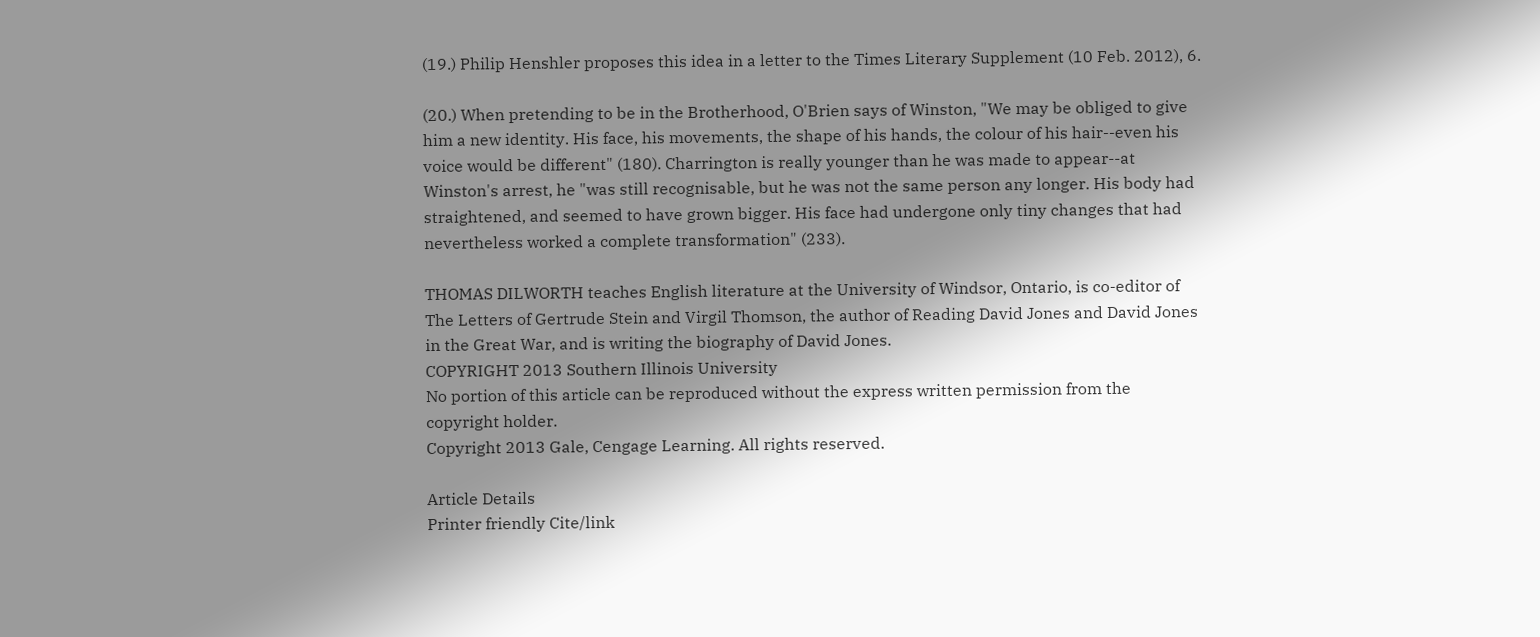(19.) Philip Henshler proposes this idea in a letter to the Times Literary Supplement (10 Feb. 2012), 6.

(20.) When pretending to be in the Brotherhood, O'Brien says of Winston, "We may be obliged to give him a new identity. His face, his movements, the shape of his hands, the colour of his hair--even his voice would be different" (180). Charrington is really younger than he was made to appear--at Winston's arrest, he "was still recognisable, but he was not the same person any longer. His body had straightened, and seemed to have grown bigger. His face had undergone only tiny changes that had nevertheless worked a complete transformation" (233).

THOMAS DILWORTH teaches English literature at the University of Windsor, Ontario, is co-editor of The Letters of Gertrude Stein and Virgil Thomson, the author of Reading David Jones and David Jones in the Great War, and is writing the biography of David Jones.
COPYRIGHT 2013 Southern Illinois University
No portion of this article can be reproduced without the express written permission from the copyright holder.
Copyright 2013 Gale, Cengage Learning. All rights reserved.

Article Details
Printer friendly Cite/link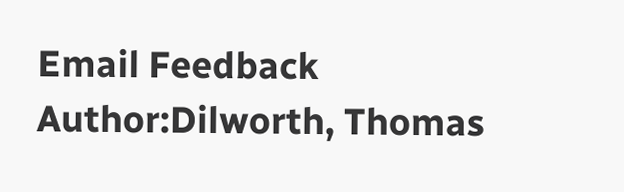Email Feedback
Author:Dilworth, Thomas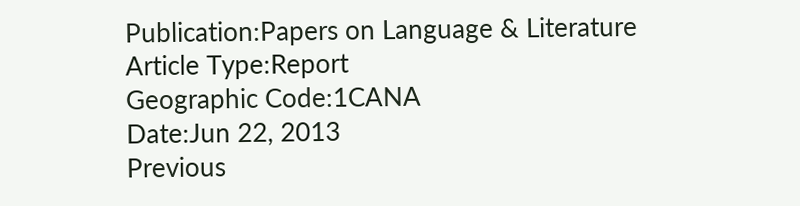Publication:Papers on Language & Literature
Article Type:Report
Geographic Code:1CANA
Date:Jun 22, 2013
Previous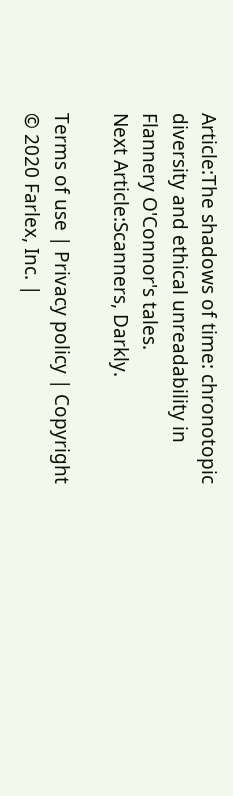Article:The shadows of time: chronotopic diversity and ethical unreadability in Flannery O'Connor's tales.
Next Article:Scanners, Darkly.

Terms of use | Privacy policy | Copyright © 2020 Farlex, Inc. |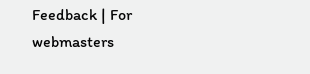Feedback | For webmasters